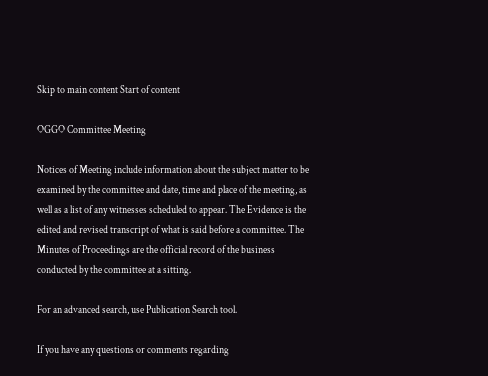Skip to main content Start of content

OGGO Committee Meeting

Notices of Meeting include information about the subject matter to be examined by the committee and date, time and place of the meeting, as well as a list of any witnesses scheduled to appear. The Evidence is the edited and revised transcript of what is said before a committee. The Minutes of Proceedings are the official record of the business conducted by the committee at a sitting.

For an advanced search, use Publication Search tool.

If you have any questions or comments regarding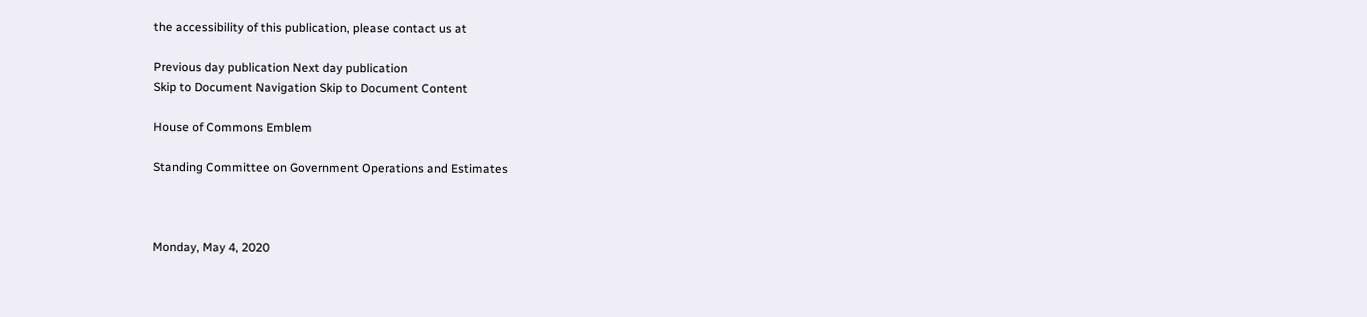the accessibility of this publication, please contact us at

Previous day publication Next day publication
Skip to Document Navigation Skip to Document Content

House of Commons Emblem

Standing Committee on Government Operations and Estimates



Monday, May 4, 2020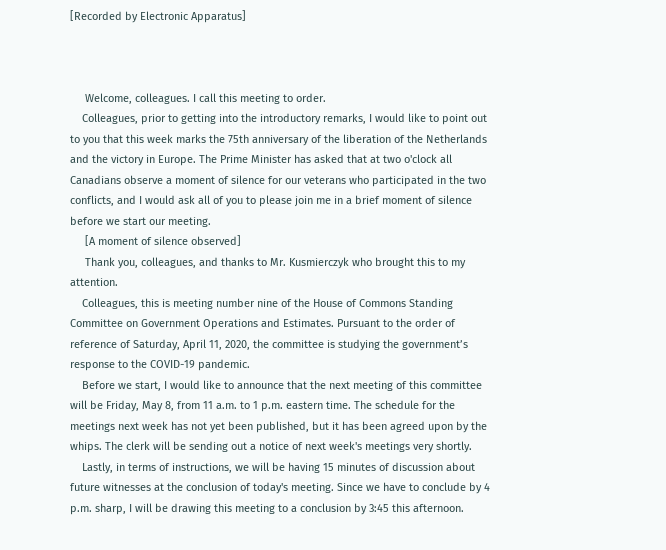[Recorded by Electronic Apparatus]



     Welcome, colleagues. I call this meeting to order.
    Colleagues, prior to getting into the introductory remarks, I would like to point out to you that this week marks the 75th anniversary of the liberation of the Netherlands and the victory in Europe. The Prime Minister has asked that at two o'clock all Canadians observe a moment of silence for our veterans who participated in the two conflicts, and I would ask all of you to please join me in a brief moment of silence before we start our meeting.
     [A moment of silence observed]
     Thank you, colleagues, and thanks to Mr. Kusmierczyk who brought this to my attention.
    Colleagues, this is meeting number nine of the House of Commons Standing Committee on Government Operations and Estimates. Pursuant to the order of reference of Saturday, April 11, 2020, the committee is studying the government’s response to the COVID-19 pandemic.
    Before we start, I would like to announce that the next meeting of this committee will be Friday, May 8, from 11 a.m. to 1 p.m. eastern time. The schedule for the meetings next week has not yet been published, but it has been agreed upon by the whips. The clerk will be sending out a notice of next week's meetings very shortly.
    Lastly, in terms of instructions, we will be having 15 minutes of discussion about future witnesses at the conclusion of today's meeting. Since we have to conclude by 4 p.m. sharp, I will be drawing this meeting to a conclusion by 3:45 this afternoon.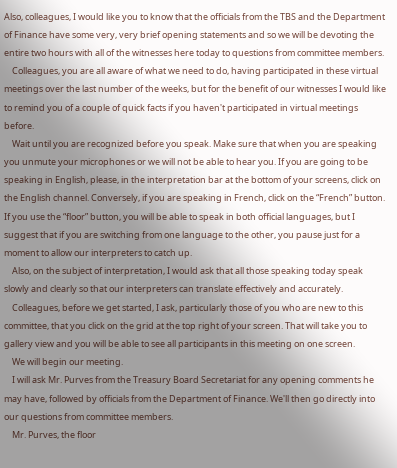Also, colleagues, I would like you to know that the officials from the TBS and the Department of Finance have some very, very brief opening statements and so we will be devoting the entire two hours with all of the witnesses here today to questions from committee members.
    Colleagues, you are all aware of what we need to do, having participated in these virtual meetings over the last number of the weeks, but for the benefit of our witnesses I would like to remind you of a couple of quick facts if you haven't participated in virtual meetings before.
    Wait until you are recognized before you speak. Make sure that when you are speaking you unmute your microphones or we will not be able to hear you. If you are going to be speaking in English, please, in the interpretation bar at the bottom of your screens, click on the English channel. Conversely, if you are speaking in French, click on the “French” button. If you use the “floor” button, you will be able to speak in both official languages, but I suggest that if you are switching from one language to the other, you pause just for a moment to allow our interpreters to catch up.
    Also, on the subject of interpretation, I would ask that all those speaking today speak slowly and clearly so that our interpreters can translate effectively and accurately.
    Colleagues, before we get started, I ask, particularly those of you who are new to this committee, that you click on the grid at the top right of your screen. That will take you to gallery view and you will be able to see all participants in this meeting on one screen.
    We will begin our meeting.
    I will ask Mr. Purves from the Treasury Board Secretariat for any opening comments he may have, followed by officials from the Department of Finance. We'll then go directly into our questions from committee members.
    Mr. Purves, the floor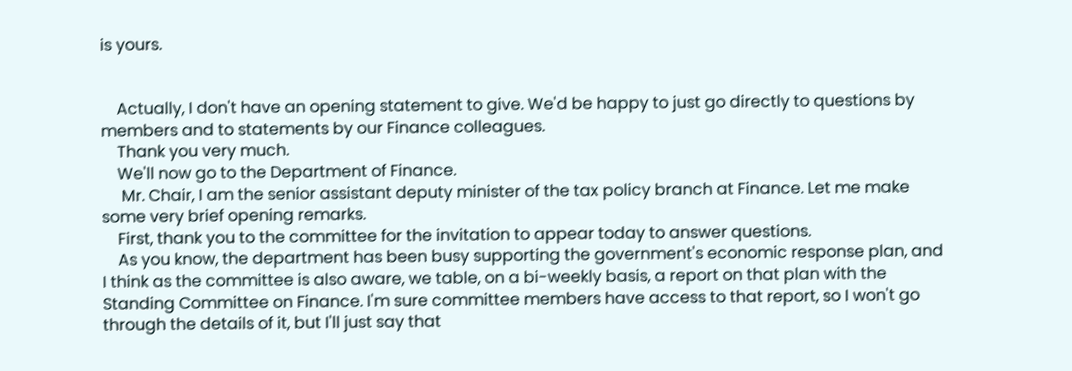is yours.


    Actually, I don't have an opening statement to give. We'd be happy to just go directly to questions by members and to statements by our Finance colleagues.
    Thank you very much.
    We'll now go to the Department of Finance.
     Mr. Chair, I am the senior assistant deputy minister of the tax policy branch at Finance. Let me make some very brief opening remarks.
    First, thank you to the committee for the invitation to appear today to answer questions.
    As you know, the department has been busy supporting the government's economic response plan, and I think as the committee is also aware, we table, on a bi-weekly basis, a report on that plan with the Standing Committee on Finance. I'm sure committee members have access to that report, so I won't go through the details of it, but I'll just say that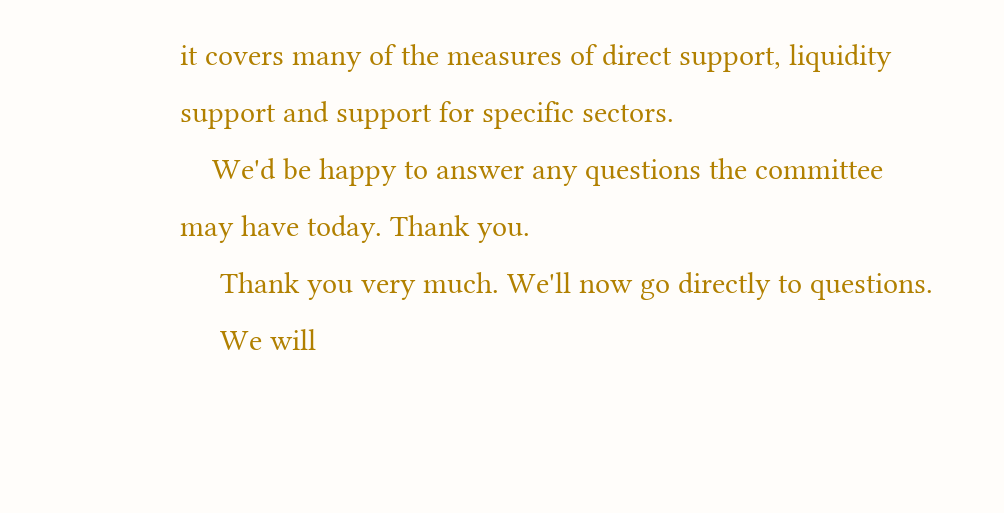it covers many of the measures of direct support, liquidity support and support for specific sectors.
    We'd be happy to answer any questions the committee may have today. Thank you.
     Thank you very much. We'll now go directly to questions.
     We will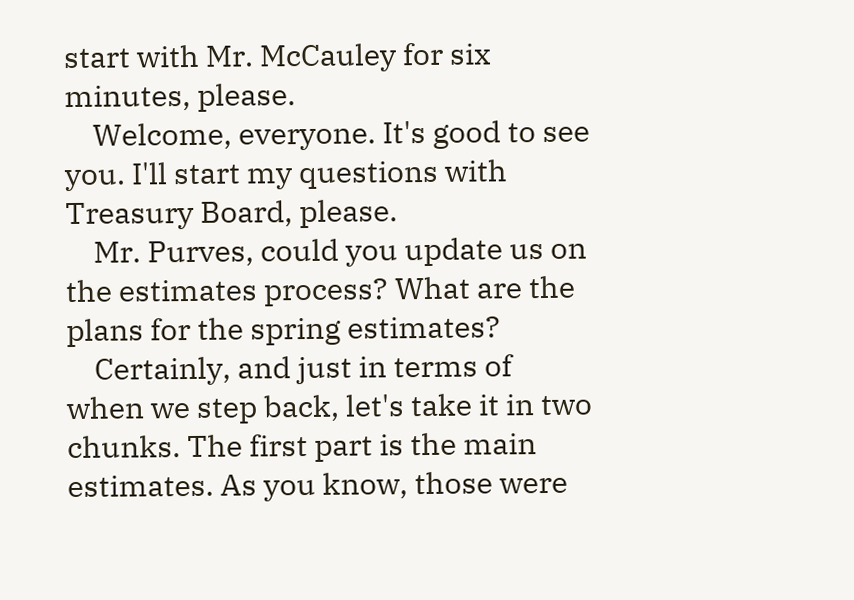start with Mr. McCauley for six minutes, please.
    Welcome, everyone. It's good to see you. I'll start my questions with Treasury Board, please.
    Mr. Purves, could you update us on the estimates process? What are the plans for the spring estimates?
    Certainly, and just in terms of when we step back, let's take it in two chunks. The first part is the main estimates. As you know, those were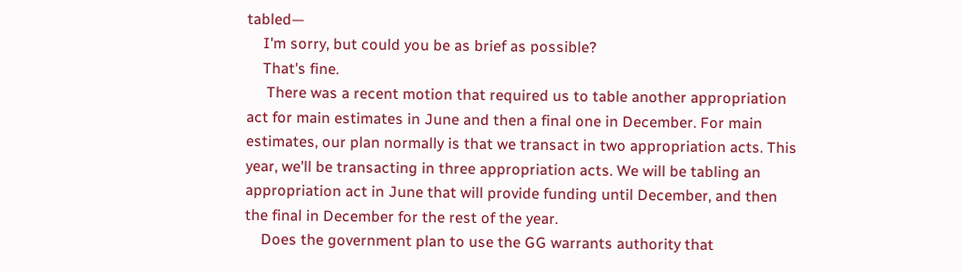tabled—
    I'm sorry, but could you be as brief as possible?
    That's fine.
     There was a recent motion that required us to table another appropriation act for main estimates in June and then a final one in December. For main estimates, our plan normally is that we transact in two appropriation acts. This year, we'll be transacting in three appropriation acts. We will be tabling an appropriation act in June that will provide funding until December, and then the final in December for the rest of the year.
    Does the government plan to use the GG warrants authority that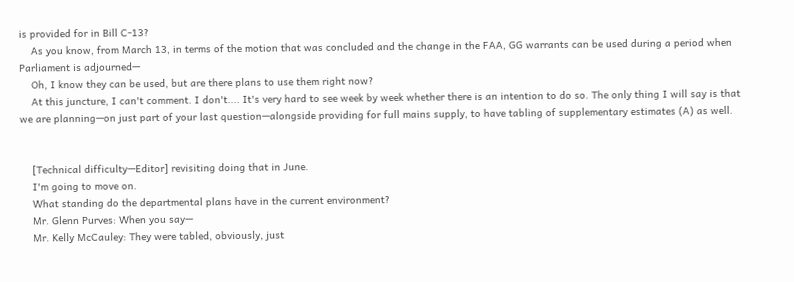is provided for in Bill C-13?
    As you know, from March 13, in terms of the motion that was concluded and the change in the FAA, GG warrants can be used during a period when Parliament is adjourned—
    Oh, I know they can be used, but are there plans to use them right now?
    At this juncture, I can't comment. I don't.... It's very hard to see week by week whether there is an intention to do so. The only thing I will say is that we are planning—on just part of your last question—alongside providing for full mains supply, to have tabling of supplementary estimates (A) as well.


    [Technical difficulty—Editor] revisiting doing that in June.
    I'm going to move on.
    What standing do the departmental plans have in the current environment?
    Mr. Glenn Purves: When you say—
    Mr. Kelly McCauley: They were tabled, obviously, just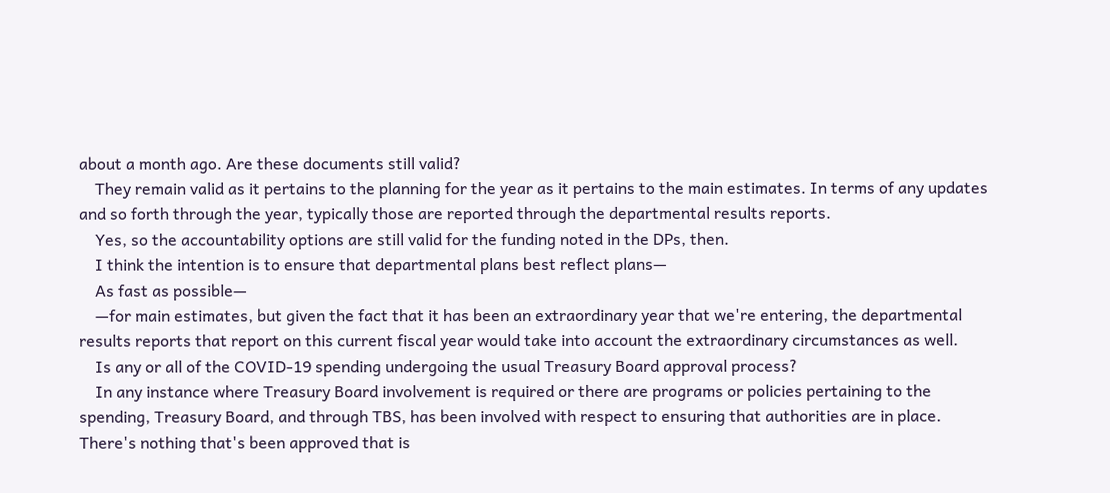about a month ago. Are these documents still valid?
    They remain valid as it pertains to the planning for the year as it pertains to the main estimates. In terms of any updates and so forth through the year, typically those are reported through the departmental results reports.
    Yes, so the accountability options are still valid for the funding noted in the DPs, then.
    I think the intention is to ensure that departmental plans best reflect plans—
    As fast as possible—
    —for main estimates, but given the fact that it has been an extraordinary year that we're entering, the departmental results reports that report on this current fiscal year would take into account the extraordinary circumstances as well.
    Is any or all of the COVID-19 spending undergoing the usual Treasury Board approval process?
    In any instance where Treasury Board involvement is required or there are programs or policies pertaining to the spending, Treasury Board, and through TBS, has been involved with respect to ensuring that authorities are in place. There's nothing that's been approved that is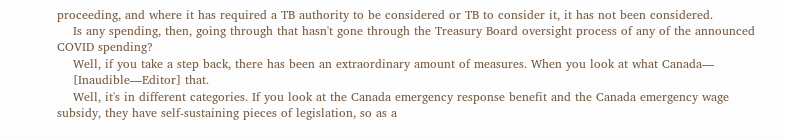proceeding, and where it has required a TB authority to be considered or TB to consider it, it has not been considered.
    Is any spending, then, going through that hasn't gone through the Treasury Board oversight process of any of the announced COVID spending?
    Well, if you take a step back, there has been an extraordinary amount of measures. When you look at what Canada—
    [Inaudible—Editor] that.
    Well, it's in different categories. If you look at the Canada emergency response benefit and the Canada emergency wage subsidy, they have self-sustaining pieces of legislation, so as a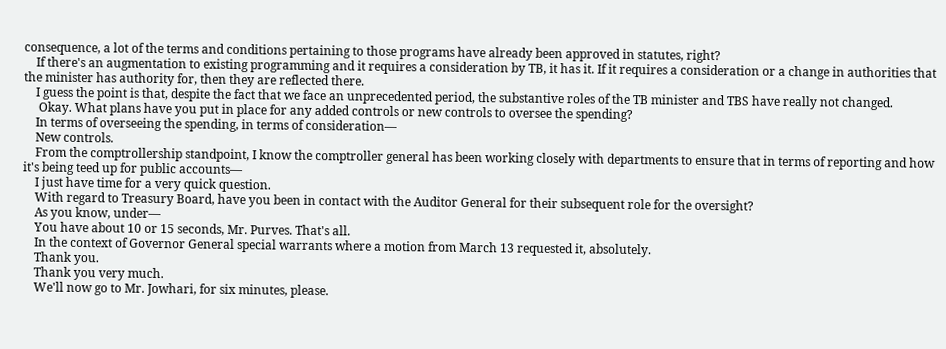consequence, a lot of the terms and conditions pertaining to those programs have already been approved in statutes, right?
    If there's an augmentation to existing programming and it requires a consideration by TB, it has it. If it requires a consideration or a change in authorities that the minister has authority for, then they are reflected there.
    I guess the point is that, despite the fact that we face an unprecedented period, the substantive roles of the TB minister and TBS have really not changed.
     Okay. What plans have you put in place for any added controls or new controls to oversee the spending?
    In terms of overseeing the spending, in terms of consideration—
    New controls.
    From the comptrollership standpoint, I know the comptroller general has been working closely with departments to ensure that in terms of reporting and how it's being teed up for public accounts—
    I just have time for a very quick question.
    With regard to Treasury Board, have you been in contact with the Auditor General for their subsequent role for the oversight?
    As you know, under—
    You have about 10 or 15 seconds, Mr. Purves. That's all.
    In the context of Governor General special warrants where a motion from March 13 requested it, absolutely.
    Thank you.
    Thank you very much.
    We'll now go to Mr. Jowhari, for six minutes, please.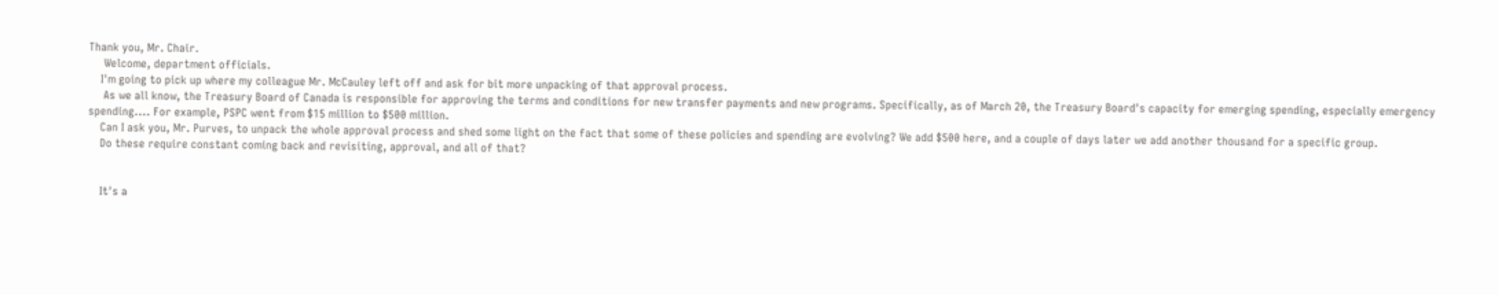Thank you, Mr. Chair.
     Welcome, department officials.
    I'm going to pick up where my colleague Mr. McCauley left off and ask for bit more unpacking of that approval process.
     As we all know, the Treasury Board of Canada is responsible for approving the terms and conditions for new transfer payments and new programs. Specifically, as of March 20, the Treasury Board's capacity for emerging spending, especially emergency spending.... For example, PSPC went from $15 million to $500 million.
    Can I ask you, Mr. Purves, to unpack the whole approval process and shed some light on the fact that some of these policies and spending are evolving? We add $500 here, and a couple of days later we add another thousand for a specific group.
    Do these require constant coming back and revisiting, approval, and all of that?


    It's a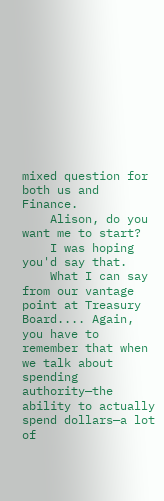mixed question for both us and Finance.
    Alison, do you want me to start?
    I was hoping you'd say that.
    What I can say from our vantage point at Treasury Board.... Again, you have to remember that when we talk about spending authority—the ability to actually spend dollars—a lot of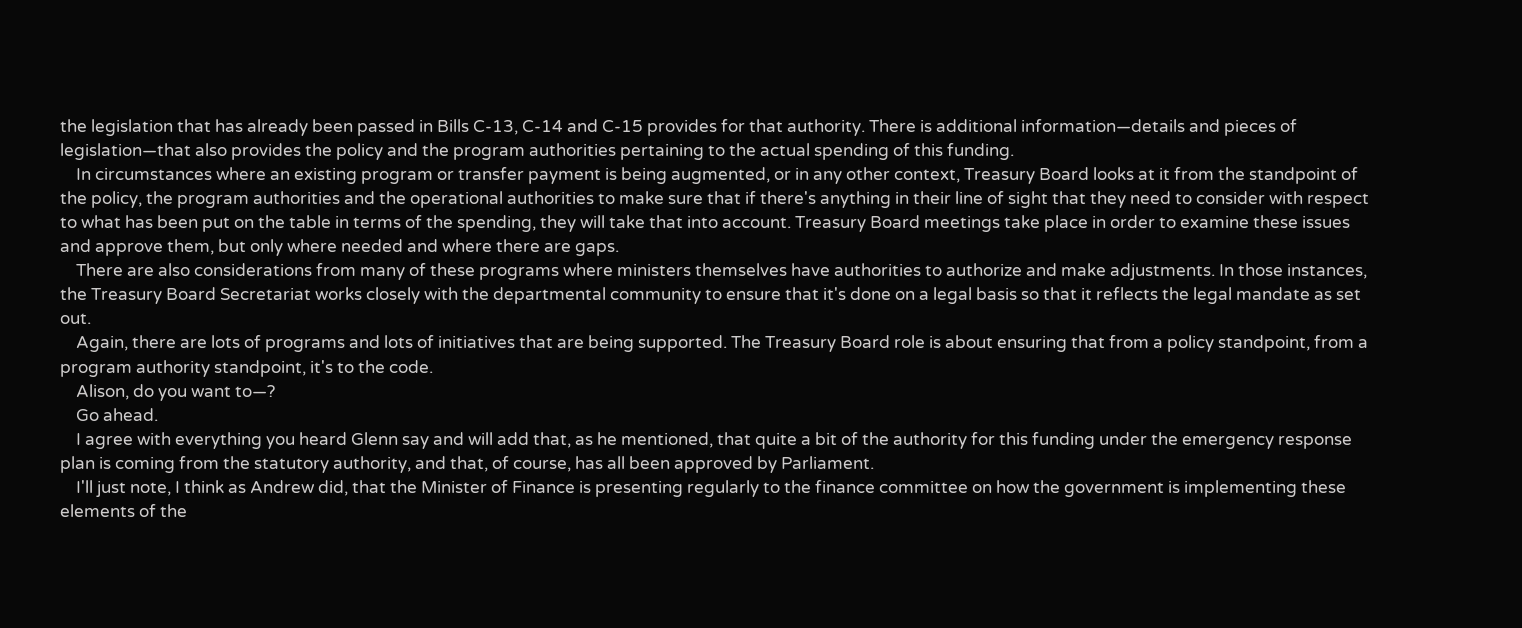the legislation that has already been passed in Bills C-13, C-14 and C-15 provides for that authority. There is additional information—details and pieces of legislation—that also provides the policy and the program authorities pertaining to the actual spending of this funding.
    In circumstances where an existing program or transfer payment is being augmented, or in any other context, Treasury Board looks at it from the standpoint of the policy, the program authorities and the operational authorities to make sure that if there's anything in their line of sight that they need to consider with respect to what has been put on the table in terms of the spending, they will take that into account. Treasury Board meetings take place in order to examine these issues and approve them, but only where needed and where there are gaps.
    There are also considerations from many of these programs where ministers themselves have authorities to authorize and make adjustments. In those instances, the Treasury Board Secretariat works closely with the departmental community to ensure that it's done on a legal basis so that it reflects the legal mandate as set out.
    Again, there are lots of programs and lots of initiatives that are being supported. The Treasury Board role is about ensuring that from a policy standpoint, from a program authority standpoint, it's to the code.
    Alison, do you want to—?
    Go ahead.
    I agree with everything you heard Glenn say and will add that, as he mentioned, that quite a bit of the authority for this funding under the emergency response plan is coming from the statutory authority, and that, of course, has all been approved by Parliament.
    I'll just note, I think as Andrew did, that the Minister of Finance is presenting regularly to the finance committee on how the government is implementing these elements of the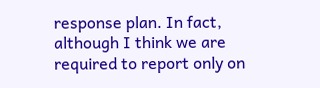response plan. In fact, although I think we are required to report only on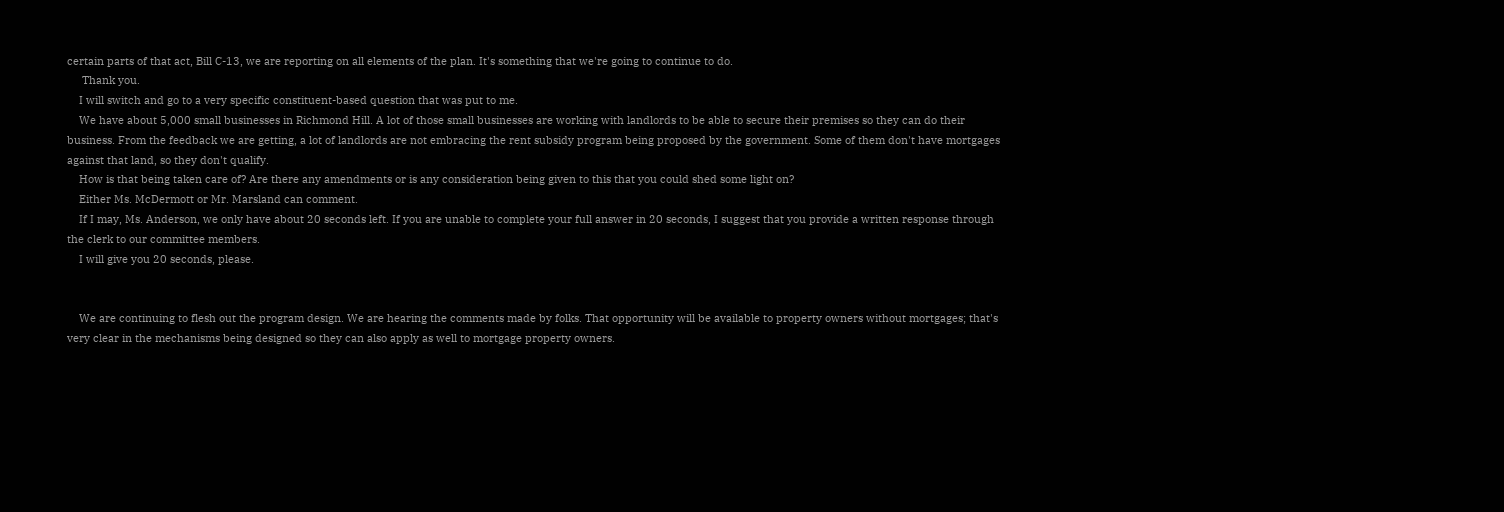certain parts of that act, Bill C-13, we are reporting on all elements of the plan. It's something that we're going to continue to do.
     Thank you.
    I will switch and go to a very specific constituent-based question that was put to me.
    We have about 5,000 small businesses in Richmond Hill. A lot of those small businesses are working with landlords to be able to secure their premises so they can do their business. From the feedback we are getting, a lot of landlords are not embracing the rent subsidy program being proposed by the government. Some of them don't have mortgages against that land, so they don't qualify.
    How is that being taken care of? Are there any amendments or is any consideration being given to this that you could shed some light on?
    Either Ms. McDermott or Mr. Marsland can comment.
    If I may, Ms. Anderson, we only have about 20 seconds left. If you are unable to complete your full answer in 20 seconds, I suggest that you provide a written response through the clerk to our committee members.
    I will give you 20 seconds, please.


    We are continuing to flesh out the program design. We are hearing the comments made by folks. That opportunity will be available to property owners without mortgages; that's very clear in the mechanisms being designed so they can also apply as well to mortgage property owners.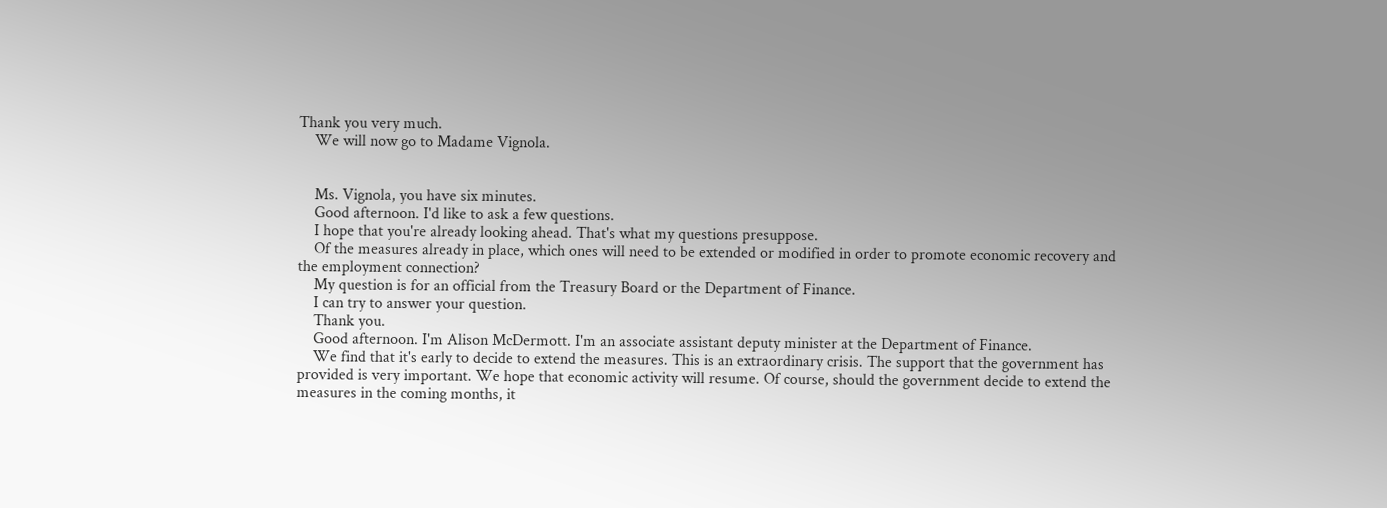Thank you very much.
    We will now go to Madame Vignola.


    Ms. Vignola, you have six minutes.
    Good afternoon. I'd like to ask a few questions.
    I hope that you're already looking ahead. That's what my questions presuppose.
    Of the measures already in place, which ones will need to be extended or modified in order to promote economic recovery and the employment connection?
    My question is for an official from the Treasury Board or the Department of Finance.
    I can try to answer your question.
    Thank you.
    Good afternoon. I'm Alison McDermott. I'm an associate assistant deputy minister at the Department of Finance.
    We find that it's early to decide to extend the measures. This is an extraordinary crisis. The support that the government has provided is very important. We hope that economic activity will resume. Of course, should the government decide to extend the measures in the coming months, it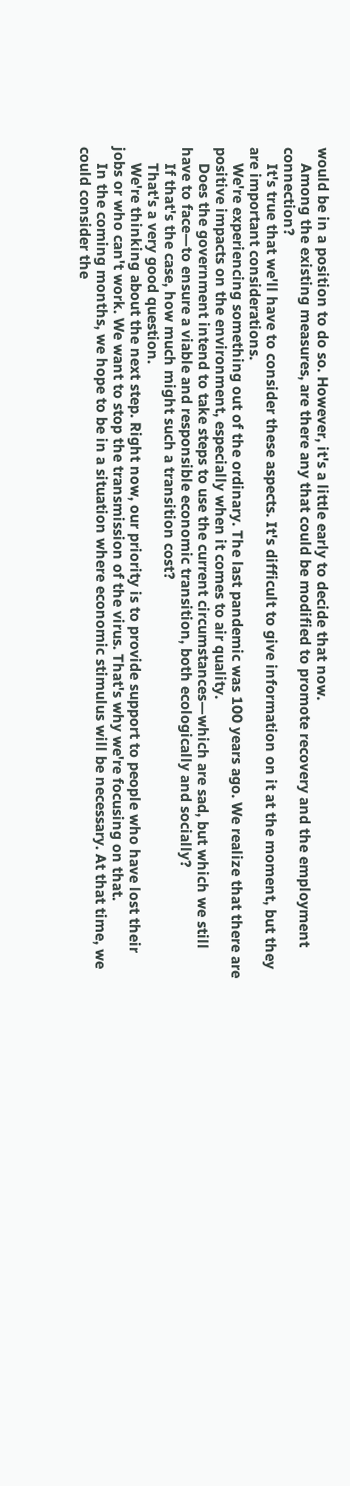would be in a position to do so. However, it's a little early to decide that now.
    Among the existing measures, are there any that could be modified to promote recovery and the employment connection?
    It's true that we'll have to consider these aspects. It's difficult to give information on it at the moment, but they are important considerations.
    We're experiencing something out of the ordinary. The last pandemic was 100 years ago. We realize that there are positive impacts on the environment, especially when it comes to air quality.
    Does the government intend to take steps to use the current circumstances—which are sad, but which we still have to face—to ensure a viable and responsible economic transition, both ecologically and socially?
    If that's the case, how much might such a transition cost?
    That's a very good question.
    We're thinking about the next step. Right now, our priority is to provide support to people who have lost their jobs or who can't work. We want to stop the transmission of the virus. That's why we're focusing on that.
    In the coming months, we hope to be in a situation where economic stimulus will be necessary. At that time, we could consider the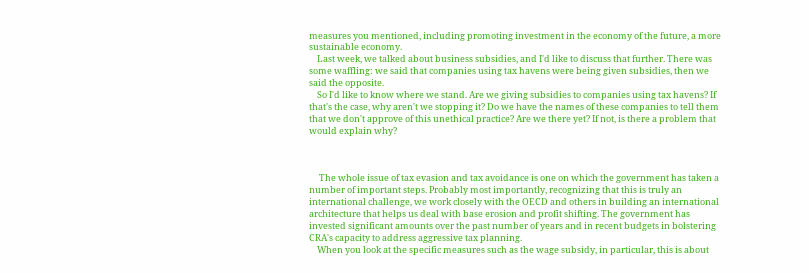measures you mentioned, including promoting investment in the economy of the future, a more sustainable economy.
    Last week, we talked about business subsidies, and I'd like to discuss that further. There was some waffling: we said that companies using tax havens were being given subsidies, then we said the opposite.
    So I'd like to know where we stand. Are we giving subsidies to companies using tax havens? If that's the case, why aren't we stopping it? Do we have the names of these companies to tell them that we don't approve of this unethical practice? Are we there yet? If not, is there a problem that would explain why?



     The whole issue of tax evasion and tax avoidance is one on which the government has taken a number of important steps. Probably most importantly, recognizing that this is truly an international challenge, we work closely with the OECD and others in building an international architecture that helps us deal with base erosion and profit shifting. The government has invested significant amounts over the past number of years and in recent budgets in bolstering CRA's capacity to address aggressive tax planning.
    When you look at the specific measures such as the wage subsidy, in particular, this is about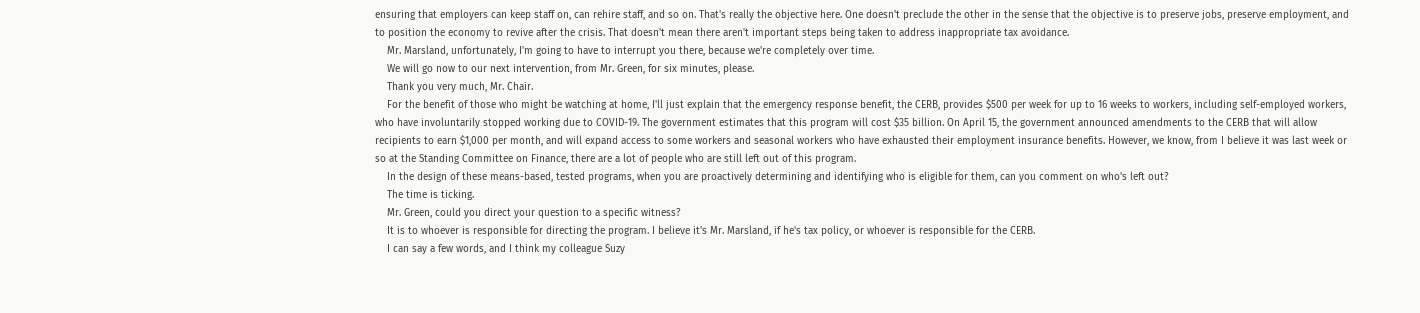ensuring that employers can keep staff on, can rehire staff, and so on. That's really the objective here. One doesn't preclude the other in the sense that the objective is to preserve jobs, preserve employment, and to position the economy to revive after the crisis. That doesn't mean there aren't important steps being taken to address inappropriate tax avoidance.
    Mr. Marsland, unfortunately, I'm going to have to interrupt you there, because we're completely over time.
    We will go now to our next intervention, from Mr. Green, for six minutes, please.
    Thank you very much, Mr. Chair.
    For the benefit of those who might be watching at home, I'll just explain that the emergency response benefit, the CERB, provides $500 per week for up to 16 weeks to workers, including self-employed workers, who have involuntarily stopped working due to COVID-19. The government estimates that this program will cost $35 billion. On April 15, the government announced amendments to the CERB that will allow recipients to earn $1,000 per month, and will expand access to some workers and seasonal workers who have exhausted their employment insurance benefits. However, we know, from I believe it was last week or so at the Standing Committee on Finance, there are a lot of people who are still left out of this program.
    In the design of these means-based, tested programs, when you are proactively determining and identifying who is eligible for them, can you comment on who's left out?
    The time is ticking.
    Mr. Green, could you direct your question to a specific witness?
    It is to whoever is responsible for directing the program. I believe it's Mr. Marsland, if he's tax policy, or whoever is responsible for the CERB.
    I can say a few words, and I think my colleague Suzy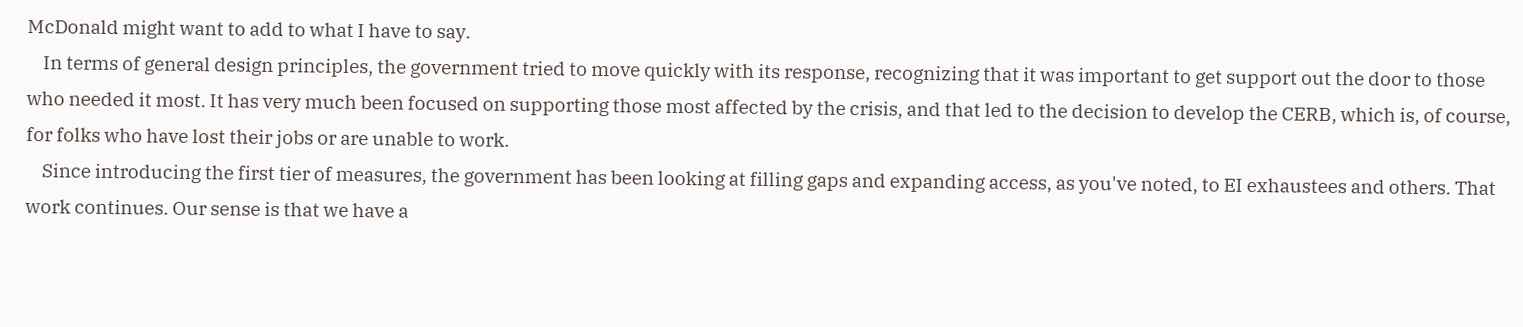McDonald might want to add to what I have to say.
    In terms of general design principles, the government tried to move quickly with its response, recognizing that it was important to get support out the door to those who needed it most. It has very much been focused on supporting those most affected by the crisis, and that led to the decision to develop the CERB, which is, of course, for folks who have lost their jobs or are unable to work.
    Since introducing the first tier of measures, the government has been looking at filling gaps and expanding access, as you've noted, to EI exhaustees and others. That work continues. Our sense is that we have a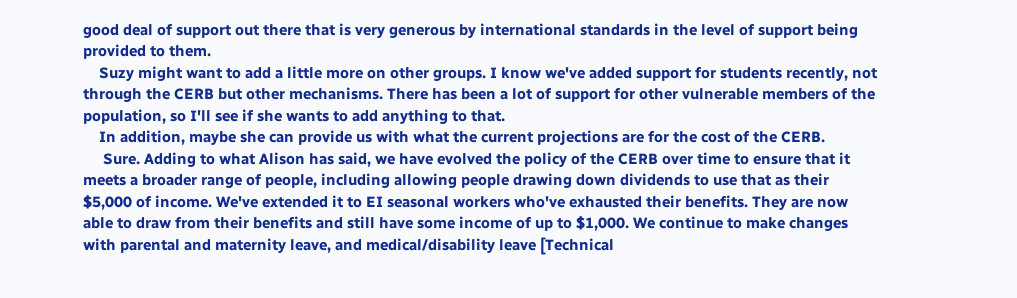good deal of support out there that is very generous by international standards in the level of support being provided to them.
    Suzy might want to add a little more on other groups. I know we've added support for students recently, not through the CERB but other mechanisms. There has been a lot of support for other vulnerable members of the population, so I'll see if she wants to add anything to that.
    In addition, maybe she can provide us with what the current projections are for the cost of the CERB.
     Sure. Adding to what Alison has said, we have evolved the policy of the CERB over time to ensure that it meets a broader range of people, including allowing people drawing down dividends to use that as their $5,000 of income. We've extended it to EI seasonal workers who've exhausted their benefits. They are now able to draw from their benefits and still have some income of up to $1,000. We continue to make changes with parental and maternity leave, and medical/disability leave [Technical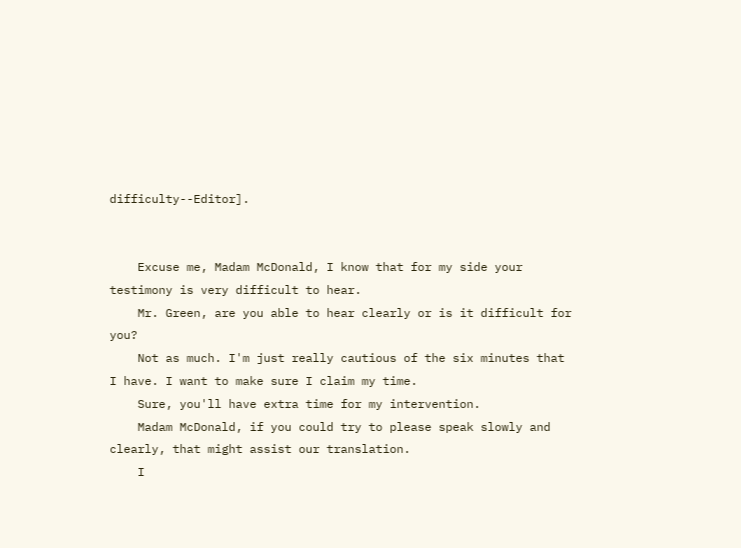difficulty--Editor].


    Excuse me, Madam McDonald, I know that for my side your testimony is very difficult to hear.
    Mr. Green, are you able to hear clearly or is it difficult for you?
    Not as much. I'm just really cautious of the six minutes that I have. I want to make sure I claim my time.
    Sure, you'll have extra time for my intervention.
    Madam McDonald, if you could try to please speak slowly and clearly, that might assist our translation.
    I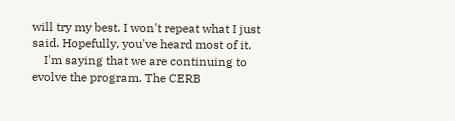will try my best. I won't repeat what I just said. Hopefully, you've heard most of it.
    I'm saying that we are continuing to evolve the program. The CERB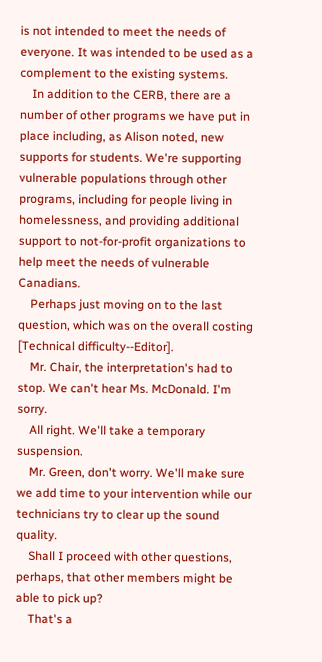is not intended to meet the needs of everyone. It was intended to be used as a complement to the existing systems.
    In addition to the CERB, there are a number of other programs we have put in place including, as Alison noted, new supports for students. We're supporting vulnerable populations through other programs, including for people living in homelessness, and providing additional support to not-for-profit organizations to help meet the needs of vulnerable Canadians.
    Perhaps just moving on to the last question, which was on the overall costing [Technical difficulty--Editor].
    Mr. Chair, the interpretation's had to stop. We can't hear Ms. McDonald. I'm sorry.
    All right. We'll take a temporary suspension.
    Mr. Green, don't worry. We'll make sure we add time to your intervention while our technicians try to clear up the sound quality.
    Shall I proceed with other questions, perhaps, that other members might be able to pick up?
    That's a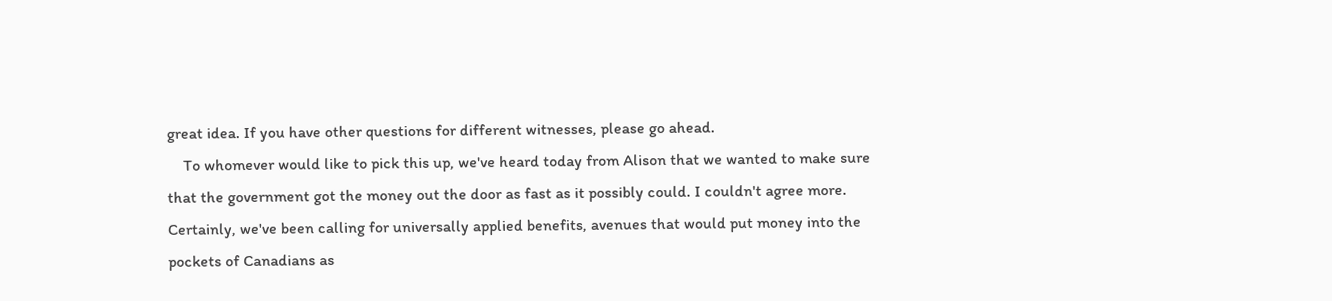great idea. If you have other questions for different witnesses, please go ahead.
    To whomever would like to pick this up, we've heard today from Alison that we wanted to make sure that the government got the money out the door as fast as it possibly could. I couldn't agree more. Certainly, we've been calling for universally applied benefits, avenues that would put money into the pockets of Canadians as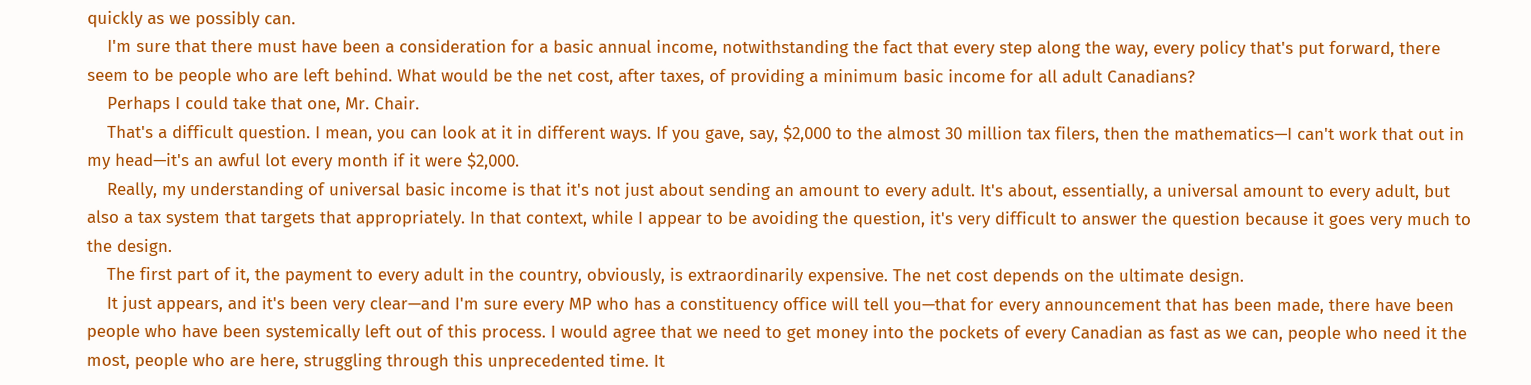quickly as we possibly can.
    I'm sure that there must have been a consideration for a basic annual income, notwithstanding the fact that every step along the way, every policy that's put forward, there seem to be people who are left behind. What would be the net cost, after taxes, of providing a minimum basic income for all adult Canadians?
    Perhaps I could take that one, Mr. Chair.
    That's a difficult question. I mean, you can look at it in different ways. If you gave, say, $2,000 to the almost 30 million tax filers, then the mathematics—I can't work that out in my head—it's an awful lot every month if it were $2,000.
    Really, my understanding of universal basic income is that it's not just about sending an amount to every adult. It's about, essentially, a universal amount to every adult, but also a tax system that targets that appropriately. In that context, while I appear to be avoiding the question, it's very difficult to answer the question because it goes very much to the design.
    The first part of it, the payment to every adult in the country, obviously, is extraordinarily expensive. The net cost depends on the ultimate design.
    It just appears, and it's been very clear—and I'm sure every MP who has a constituency office will tell you—that for every announcement that has been made, there have been people who have been systemically left out of this process. I would agree that we need to get money into the pockets of every Canadian as fast as we can, people who need it the most, people who are here, struggling through this unprecedented time. It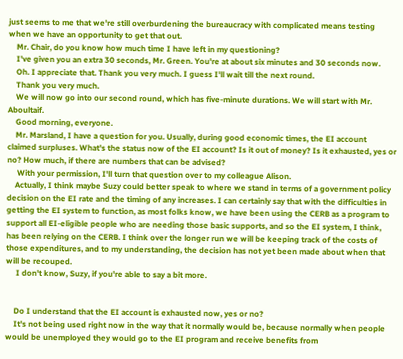just seems to me that we're still overburdening the bureaucracy with complicated means testing when we have an opportunity to get that out.
    Mr. Chair, do you know how much time I have left in my questioning?
    I've given you an extra 30 seconds, Mr. Green. You're at about six minutes and 30 seconds now.
    Oh. I appreciate that. Thank you very much. I guess I'll wait till the next round.
    Thank you very much.
    We will now go into our second round, which has five-minute durations. We will start with Mr. Aboultaif.
    Good morning, everyone.
    Mr. Marsland, I have a question for you. Usually, during good economic times, the EI account claimed surpluses. What's the status now of the EI account? Is it out of money? Is it exhausted, yes or no? How much, if there are numbers that can be advised?
     With your permission, I'll turn that question over to my colleague Alison.
    Actually, I think maybe Suzy could better speak to where we stand in terms of a government policy decision on the EI rate and the timing of any increases. I can certainly say that with the difficulties in getting the EI system to function, as most folks know, we have been using the CERB as a program to support all EI-eligible people who are needing those basic supports, and so the EI system, I think, has been relying on the CERB. I think over the longer run we will be keeping track of the costs of those expenditures, and to my understanding, the decision has not yet been made about when that will be recouped.
     I don't know, Suzy, if you're able to say a bit more.


    Do I understand that the EI account is exhausted now, yes or no?
    It's not being used right now in the way that it normally would be, because normally when people would be unemployed they would go to the EI program and receive benefits from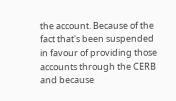the account. Because of the fact that's been suspended in favour of providing those accounts through the CERB and because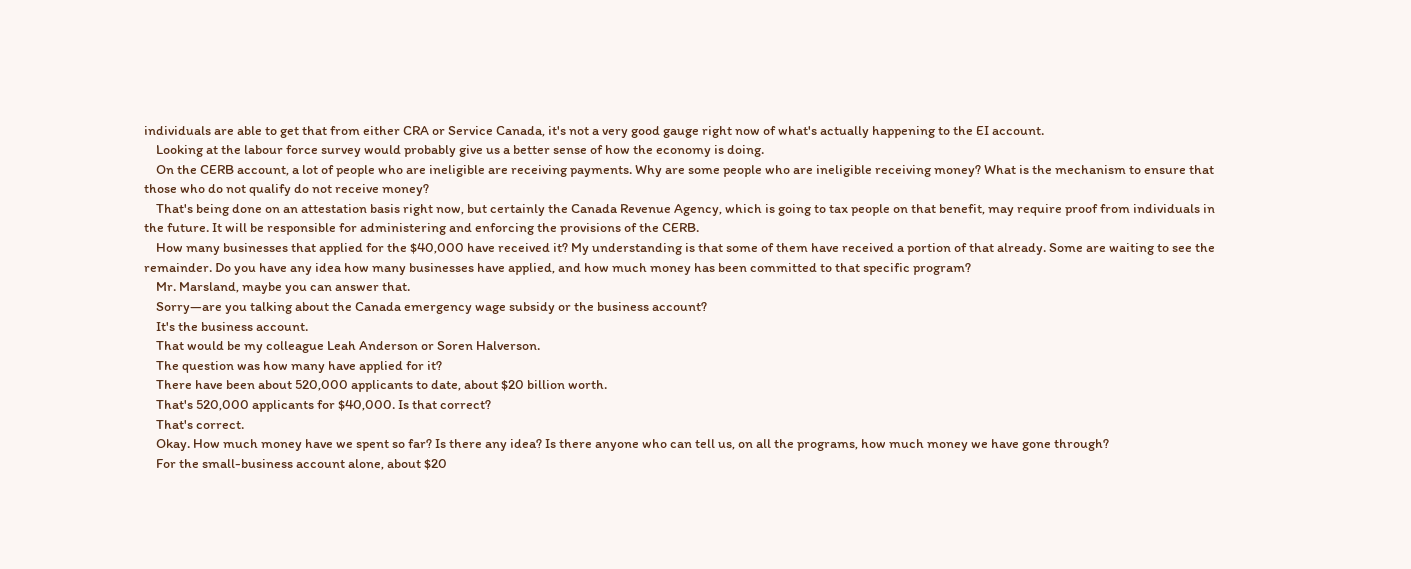individuals are able to get that from either CRA or Service Canada, it's not a very good gauge right now of what's actually happening to the EI account.
    Looking at the labour force survey would probably give us a better sense of how the economy is doing.
    On the CERB account, a lot of people who are ineligible are receiving payments. Why are some people who are ineligible receiving money? What is the mechanism to ensure that those who do not qualify do not receive money?
    That's being done on an attestation basis right now, but certainly the Canada Revenue Agency, which is going to tax people on that benefit, may require proof from individuals in the future. It will be responsible for administering and enforcing the provisions of the CERB.
    How many businesses that applied for the $40,000 have received it? My understanding is that some of them have received a portion of that already. Some are waiting to see the remainder. Do you have any idea how many businesses have applied, and how much money has been committed to that specific program?
    Mr. Marsland, maybe you can answer that.
    Sorry—are you talking about the Canada emergency wage subsidy or the business account?
    It's the business account.
    That would be my colleague Leah Anderson or Soren Halverson.
    The question was how many have applied for it?
    There have been about 520,000 applicants to date, about $20 billion worth.
    That's 520,000 applicants for $40,000. Is that correct?
    That's correct.
    Okay. How much money have we spent so far? Is there any idea? Is there anyone who can tell us, on all the programs, how much money we have gone through?
    For the small-business account alone, about $20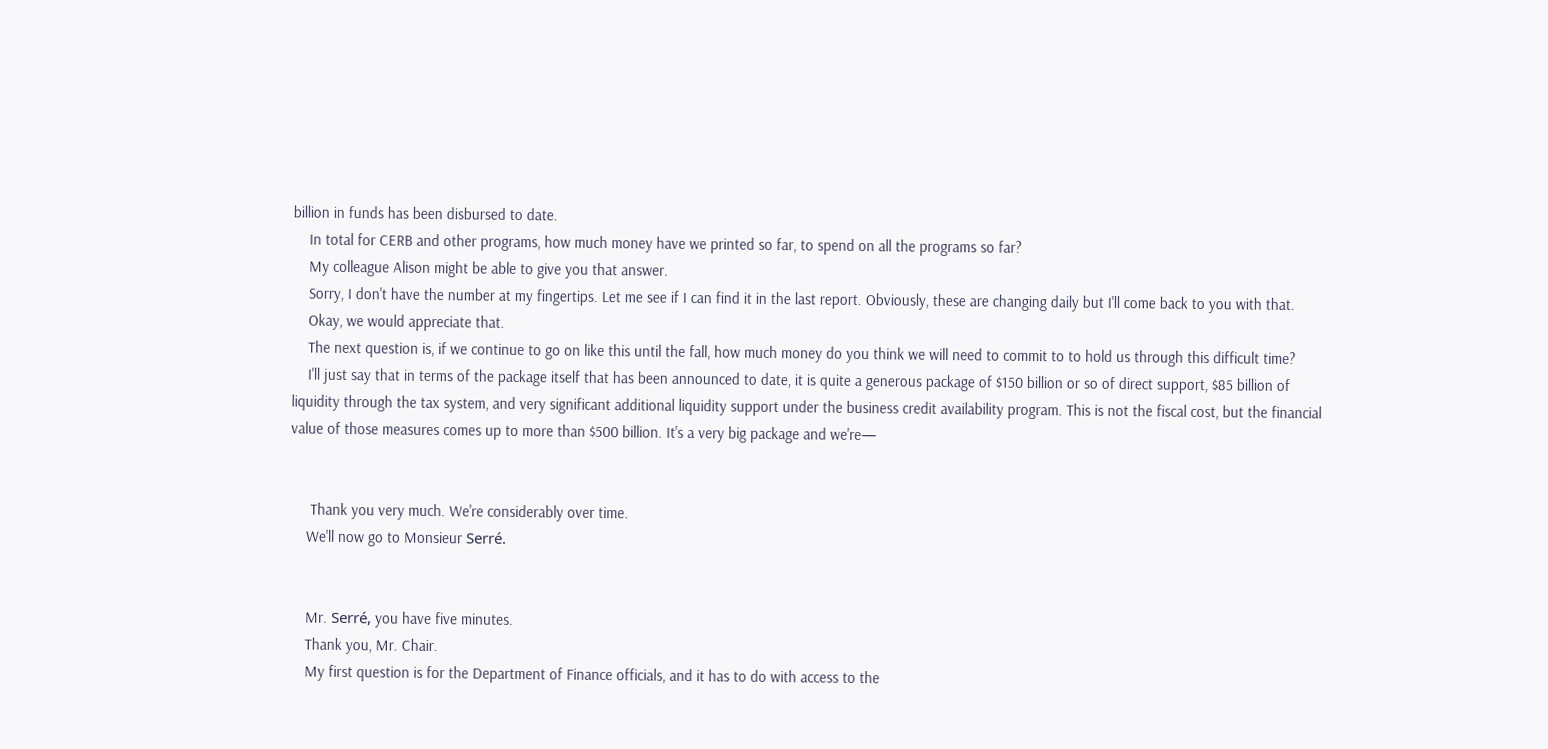billion in funds has been disbursed to date.
    In total for CERB and other programs, how much money have we printed so far, to spend on all the programs so far?
    My colleague Alison might be able to give you that answer.
    Sorry, I don't have the number at my fingertips. Let me see if I can find it in the last report. Obviously, these are changing daily but I'll come back to you with that.
    Okay, we would appreciate that.
    The next question is, if we continue to go on like this until the fall, how much money do you think we will need to commit to to hold us through this difficult time?
    I'll just say that in terms of the package itself that has been announced to date, it is quite a generous package of $150 billion or so of direct support, $85 billion of liquidity through the tax system, and very significant additional liquidity support under the business credit availability program. This is not the fiscal cost, but the financial value of those measures comes up to more than $500 billion. It's a very big package and we're—


     Thank you very much. We're considerably over time.
    We'll now go to Monsieur Serré.


    Mr. Serré, you have five minutes.
    Thank you, Mr. Chair.
    My first question is for the Department of Finance officials, and it has to do with access to the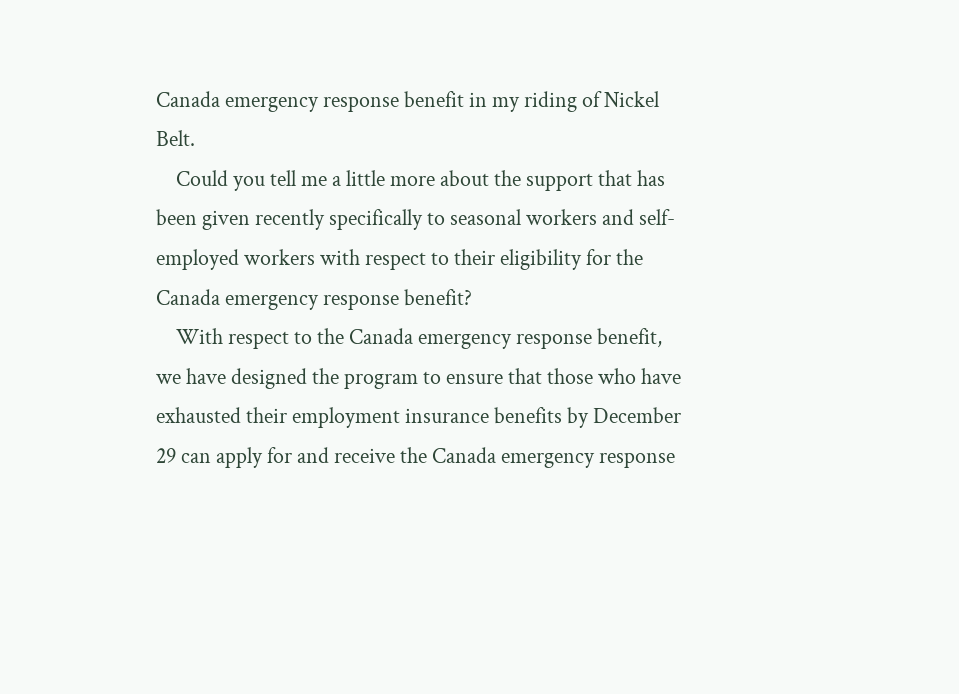Canada emergency response benefit in my riding of Nickel Belt.
    Could you tell me a little more about the support that has been given recently specifically to seasonal workers and self-employed workers with respect to their eligibility for the Canada emergency response benefit?
    With respect to the Canada emergency response benefit, we have designed the program to ensure that those who have exhausted their employment insurance benefits by December 29 can apply for and receive the Canada emergency response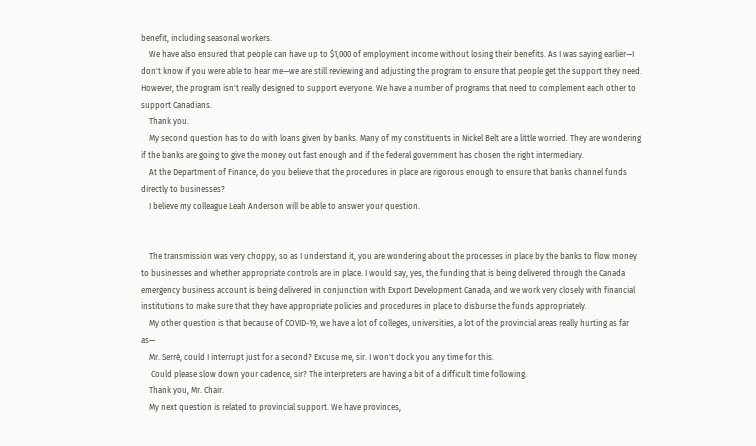benefit, including seasonal workers.
    We have also ensured that people can have up to $1,000 of employment income without losing their benefits. As I was saying earlier—I don't know if you were able to hear me—we are still reviewing and adjusting the program to ensure that people get the support they need. However, the program isn't really designed to support everyone. We have a number of programs that need to complement each other to support Canadians.
    Thank you.
    My second question has to do with loans given by banks. Many of my constituents in Nickel Belt are a little worried. They are wondering if the banks are going to give the money out fast enough and if the federal government has chosen the right intermediary.
    At the Department of Finance, do you believe that the procedures in place are rigorous enough to ensure that banks channel funds directly to businesses?
    I believe my colleague Leah Anderson will be able to answer your question.


    The transmission was very choppy, so as I understand it, you are wondering about the processes in place by the banks to flow money to businesses and whether appropriate controls are in place. I would say, yes, the funding that is being delivered through the Canada emergency business account is being delivered in conjunction with Export Development Canada, and we work very closely with financial institutions to make sure that they have appropriate policies and procedures in place to disburse the funds appropriately.
    My other question is that because of COVID-19, we have a lot of colleges, universities, a lot of the provincial areas really hurting as far as—
    Mr. Serré, could I interrupt just for a second? Excuse me, sir. I won't dock you any time for this.
     Could please slow down your cadence, sir? The interpreters are having a bit of a difficult time following.
    Thank you, Mr. Chair.
    My next question is related to provincial support. We have provinces,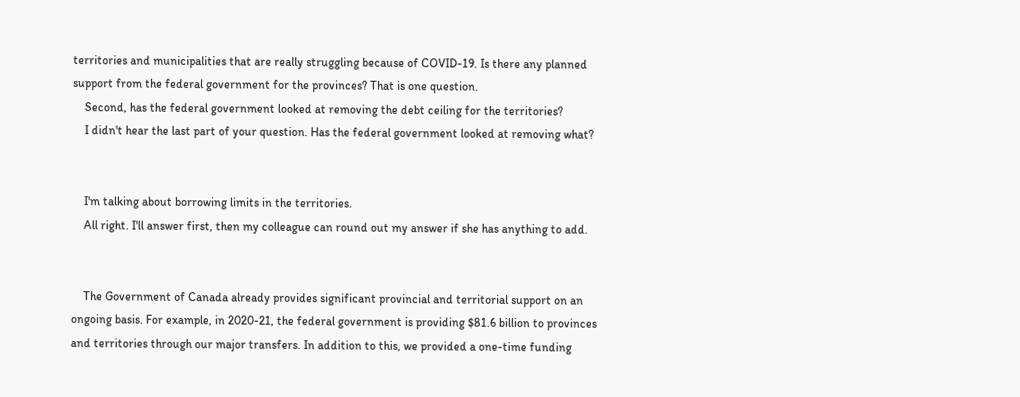territories and municipalities that are really struggling because of COVID-19. Is there any planned support from the federal government for the provinces? That is one question.
    Second, has the federal government looked at removing the debt ceiling for the territories?
    I didn't hear the last part of your question. Has the federal government looked at removing what?


    I'm talking about borrowing limits in the territories.
    All right. I'll answer first, then my colleague can round out my answer if she has anything to add.


    The Government of Canada already provides significant provincial and territorial support on an ongoing basis. For example, in 2020-21, the federal government is providing $81.6 billion to provinces and territories through our major transfers. In addition to this, we provided a one-time funding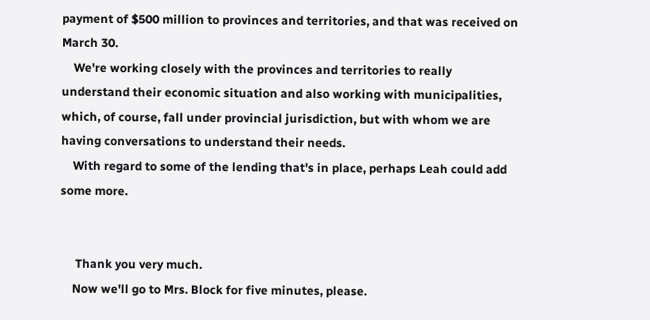payment of $500 million to provinces and territories, and that was received on March 30.
    We're working closely with the provinces and territories to really understand their economic situation and also working with municipalities, which, of course, fall under provincial jurisdiction, but with whom we are having conversations to understand their needs.
    With regard to some of the lending that's in place, perhaps Leah could add some more.


     Thank you very much.
    Now we'll go to Mrs. Block for five minutes, please.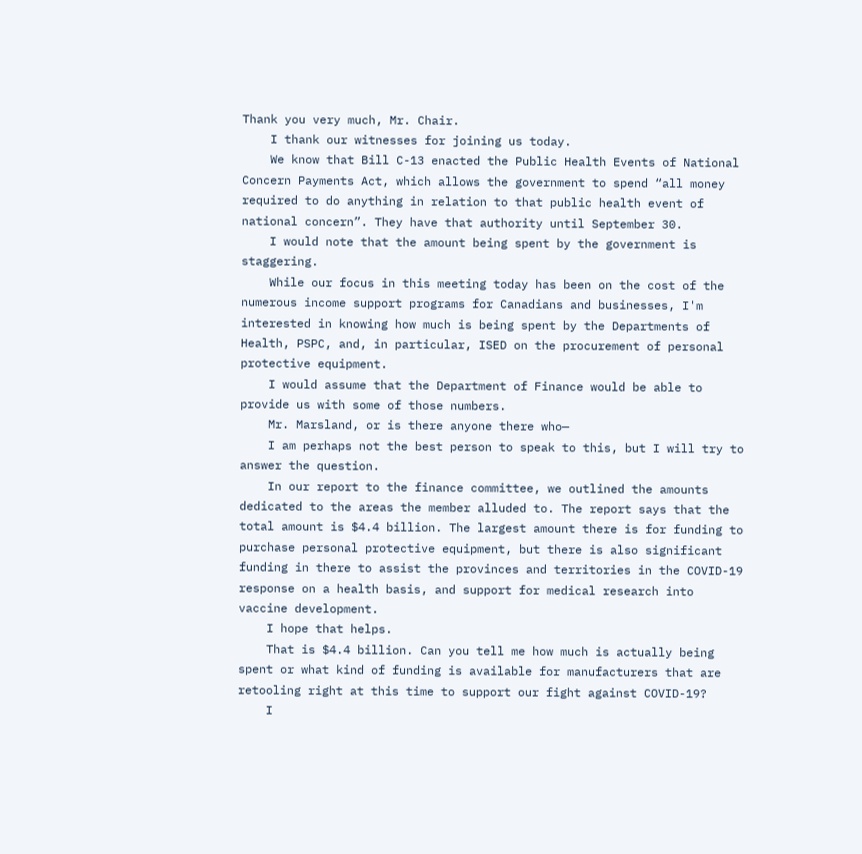Thank you very much, Mr. Chair.
    I thank our witnesses for joining us today.
    We know that Bill C-13 enacted the Public Health Events of National Concern Payments Act, which allows the government to spend “all money required to do anything in relation to that public health event of national concern”. They have that authority until September 30.
    I would note that the amount being spent by the government is staggering.
    While our focus in this meeting today has been on the cost of the numerous income support programs for Canadians and businesses, I'm interested in knowing how much is being spent by the Departments of Health, PSPC, and, in particular, ISED on the procurement of personal protective equipment.
    I would assume that the Department of Finance would be able to provide us with some of those numbers.
    Mr. Marsland, or is there anyone there who—
    I am perhaps not the best person to speak to this, but I will try to answer the question.
    In our report to the finance committee, we outlined the amounts dedicated to the areas the member alluded to. The report says that the total amount is $4.4 billion. The largest amount there is for funding to purchase personal protective equipment, but there is also significant funding in there to assist the provinces and territories in the COVID-19 response on a health basis, and support for medical research into vaccine development.
    I hope that helps.
    That is $4.4 billion. Can you tell me how much is actually being spent or what kind of funding is available for manufacturers that are retooling right at this time to support our fight against COVID-19?
    I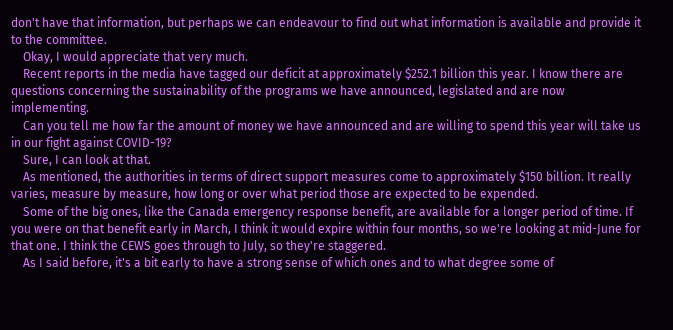don't have that information, but perhaps we can endeavour to find out what information is available and provide it to the committee.
    Okay, I would appreciate that very much.
    Recent reports in the media have tagged our deficit at approximately $252.1 billion this year. I know there are questions concerning the sustainability of the programs we have announced, legislated and are now implementing.
    Can you tell me how far the amount of money we have announced and are willing to spend this year will take us in our fight against COVID-19?
    Sure, I can look at that.
    As mentioned, the authorities in terms of direct support measures come to approximately $150 billion. It really varies, measure by measure, how long or over what period those are expected to be expended.
    Some of the big ones, like the Canada emergency response benefit, are available for a longer period of time. If you were on that benefit early in March, I think it would expire within four months, so we're looking at mid-June for that one. I think the CEWS goes through to July, so they're staggered.
    As I said before, it's a bit early to have a strong sense of which ones and to what degree some of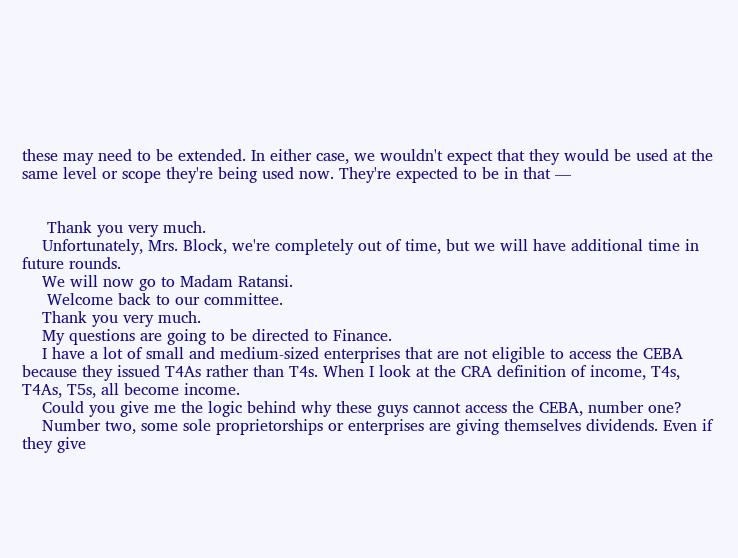these may need to be extended. In either case, we wouldn't expect that they would be used at the same level or scope they're being used now. They're expected to be in that —


     Thank you very much.
    Unfortunately, Mrs. Block, we're completely out of time, but we will have additional time in future rounds.
    We will now go to Madam Ratansi.
     Welcome back to our committee.
    Thank you very much.
    My questions are going to be directed to Finance.
    I have a lot of small and medium-sized enterprises that are not eligible to access the CEBA because they issued T4As rather than T4s. When I look at the CRA definition of income, T4s, T4As, T5s, all become income.
    Could you give me the logic behind why these guys cannot access the CEBA, number one?
    Number two, some sole proprietorships or enterprises are giving themselves dividends. Even if they give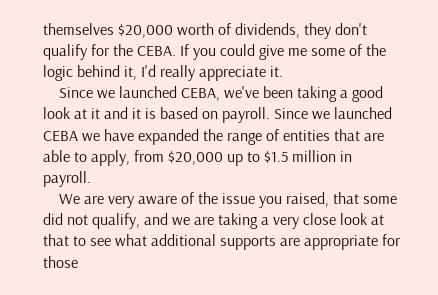themselves $20,000 worth of dividends, they don't qualify for the CEBA. If you could give me some of the logic behind it, I'd really appreciate it.
    Since we launched CEBA, we've been taking a good look at it and it is based on payroll. Since we launched CEBA we have expanded the range of entities that are able to apply, from $20,000 up to $1.5 million in payroll.
    We are very aware of the issue you raised, that some did not qualify, and we are taking a very close look at that to see what additional supports are appropriate for those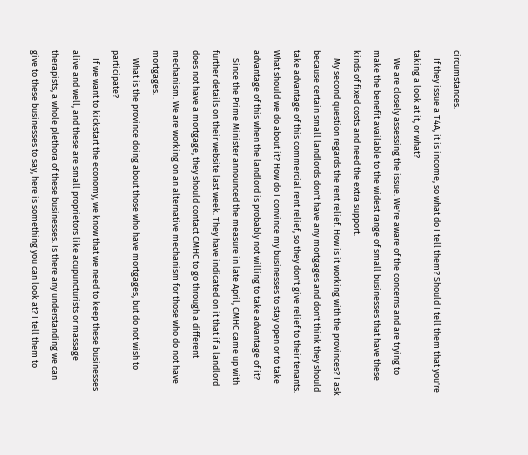circumstances.
    If they issue a T4A, it is income, so what do I tell them? Should I tell them that you're taking a look at it, or what?
    We are closely assessing the issue. We're aware of the concerns and are trying to make the benefit available to the widest range of small businesses that have these kinds of fixed costs and need the extra support.
    My second question regards the rent relief. How is it working with the provinces? I ask because certain small landlords don't have any mortgages and don't think they should take advantage of this commercial rent relief, so they don't give relief to their tenants. What should we do about it? How do I convince my businesses to stay open or to take advantage of this when the landlord is probably not willing to take advantage of it?
    Since the Prime Minister announced the measure in late April, CMHC came up with further details on their website last week. They have indicated on it that if a landlord does not have a mortgage, they should contact CMHC to go through a different mechanism. We are working on an alternative mechanism for those who do not have mortgages.
    What is the province doing about those who have mortgages, but do not wish to participate?
    If we want to kickstart the economy, we know that we need to keep these businesses alive and well, and these are small proprietors like acupuncturists or massage therapists, a whole plethora of these businesses. Is there any understanding we can give to these businesses to say, here is something you can look at? I tell them to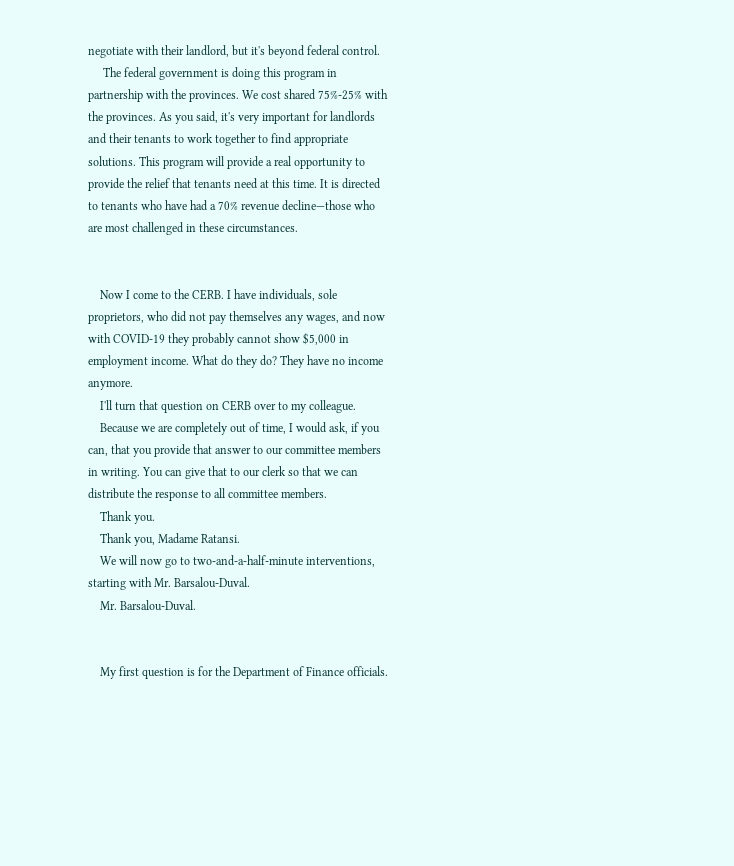negotiate with their landlord, but it's beyond federal control.
     The federal government is doing this program in partnership with the provinces. We cost shared 75%-25% with the provinces. As you said, it's very important for landlords and their tenants to work together to find appropriate solutions. This program will provide a real opportunity to provide the relief that tenants need at this time. It is directed to tenants who have had a 70% revenue decline—those who are most challenged in these circumstances.


    Now I come to the CERB. I have individuals, sole proprietors, who did not pay themselves any wages, and now with COVID-19 they probably cannot show $5,000 in employment income. What do they do? They have no income anymore.
    I'll turn that question on CERB over to my colleague.
    Because we are completely out of time, I would ask, if you can, that you provide that answer to our committee members in writing. You can give that to our clerk so that we can distribute the response to all committee members.
    Thank you.
    Thank you, Madame Ratansi.
    We will now go to two-and-a-half-minute interventions, starting with Mr. Barsalou-Duval.
    Mr. Barsalou-Duval.


    My first question is for the Department of Finance officials.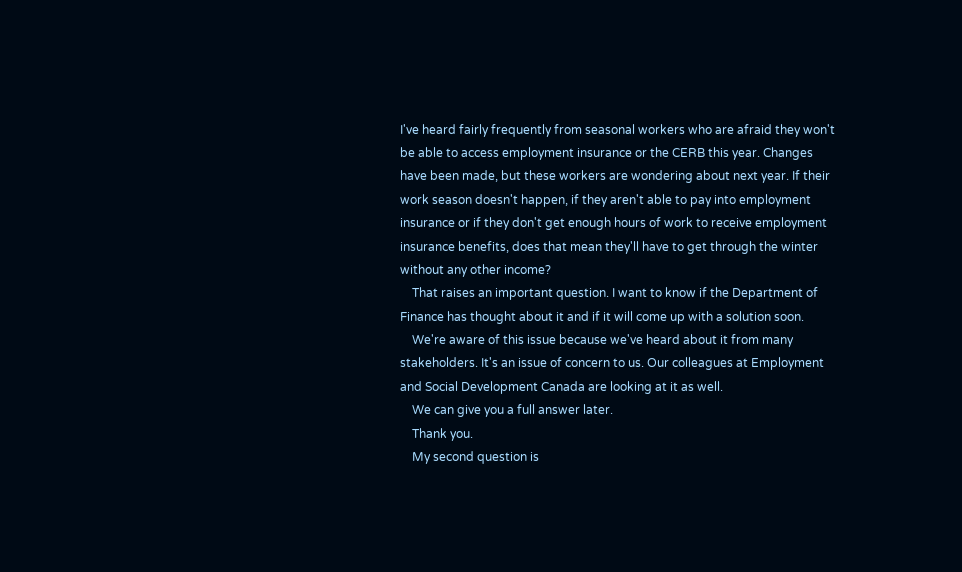I've heard fairly frequently from seasonal workers who are afraid they won't be able to access employment insurance or the CERB this year. Changes have been made, but these workers are wondering about next year. If their work season doesn't happen, if they aren't able to pay into employment insurance or if they don't get enough hours of work to receive employment insurance benefits, does that mean they'll have to get through the winter without any other income?
    That raises an important question. I want to know if the Department of Finance has thought about it and if it will come up with a solution soon.
    We're aware of this issue because we've heard about it from many stakeholders. It's an issue of concern to us. Our colleagues at Employment and Social Development Canada are looking at it as well.
    We can give you a full answer later.
    Thank you.
    My second question is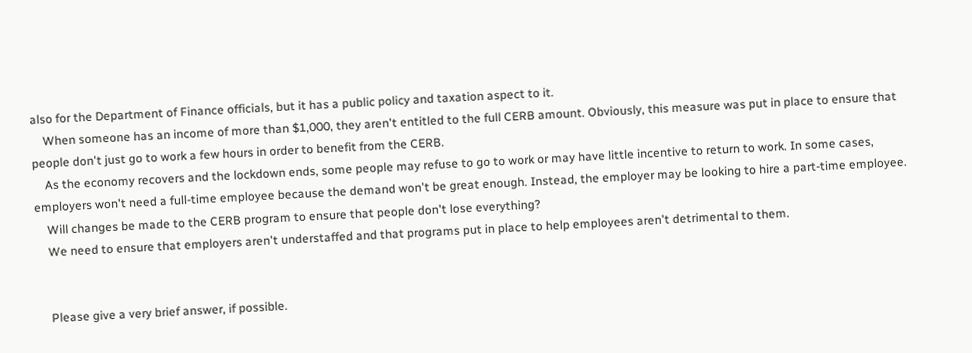also for the Department of Finance officials, but it has a public policy and taxation aspect to it.
    When someone has an income of more than $1,000, they aren't entitled to the full CERB amount. Obviously, this measure was put in place to ensure that people don't just go to work a few hours in order to benefit from the CERB.
    As the economy recovers and the lockdown ends, some people may refuse to go to work or may have little incentive to return to work. In some cases, employers won't need a full-time employee because the demand won't be great enough. Instead, the employer may be looking to hire a part-time employee.
    Will changes be made to the CERB program to ensure that people don't lose everything?
    We need to ensure that employers aren't understaffed and that programs put in place to help employees aren't detrimental to them.


    Please give a very brief answer, if possible.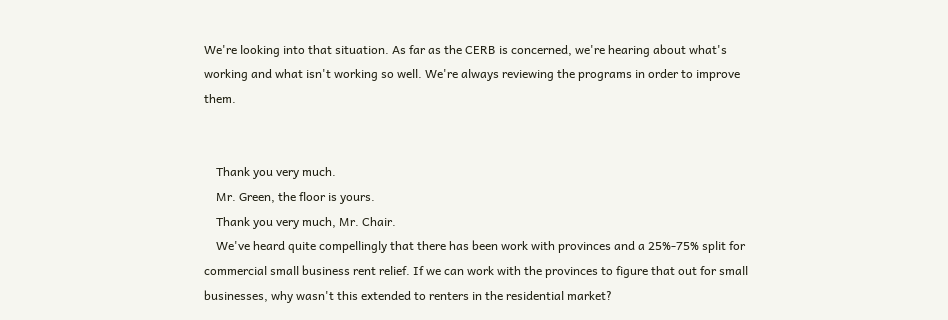We're looking into that situation. As far as the CERB is concerned, we're hearing about what's working and what isn't working so well. We're always reviewing the programs in order to improve them.


    Thank you very much.
    Mr. Green, the floor is yours.
    Thank you very much, Mr. Chair.
    We've heard quite compellingly that there has been work with provinces and a 25%-75% split for commercial small business rent relief. If we can work with the provinces to figure that out for small businesses, why wasn't this extended to renters in the residential market?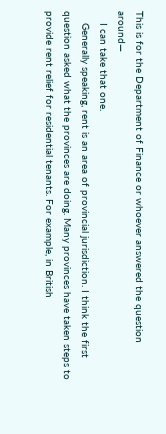This is for the Department of Finance or whoever answered the question around—
    I can take that one.
    Generally speaking, rent is an area of provincial jurisdiction. I think the first question asked what the provinces are doing. Many provinces have taken steps to provide rent relief for residential tenants. For example, in British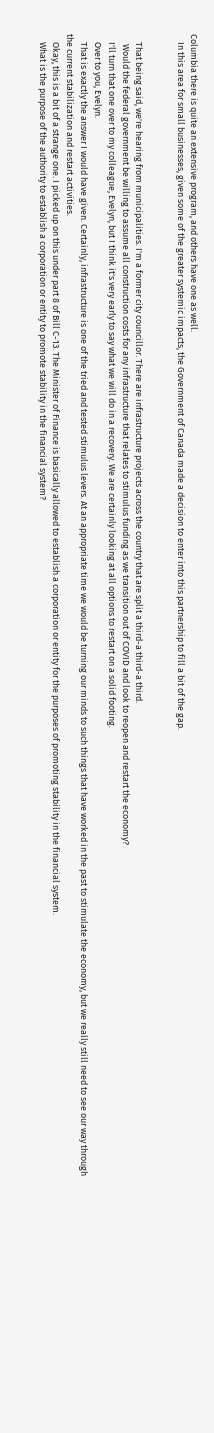Columbia there is quite an extensive program, and others have one as well.
    In this area for small businesses, given some of the greater systemic impacts, the Government of Canada made a decision to enter into this partnership to fill a bit of the gap.


    That being said, we're hearing from municipalities. I'm a former city councillor. There are infrastructure projects across the country that are split a third-a third-a third.
     Would the federal government be willing to assume all construction costs for any infrastructure that relates to stimulus funding as we transition out of COVID and look to reopen and restart the economy?
    I'll turn that one over to my colleague, Evelyn, but I think it's very early to say what we will do in a recovery. We are certainly looking at all options to restart on a solid footing.
    Over to you, Evelyn.
    That is exactly the answer I would have given. Certainly, infrastructure is one of the tried and tested stimulus levers. At an appropriate time we would be turning our minds to such things that have worked in the past to stimulate the economy, but we really still need to see our way through the current stabilization and restart activities.
    Okay, this is a bit of a strange one. I picked up on this under part 8 of Bill C-13. The Minister of Finance is basically allowed to establish a corporation or entity for the purposes of promoting stability in the financial system.
    What is the purpose of the authority to establish a corporation or entity to promote stability in the financial system?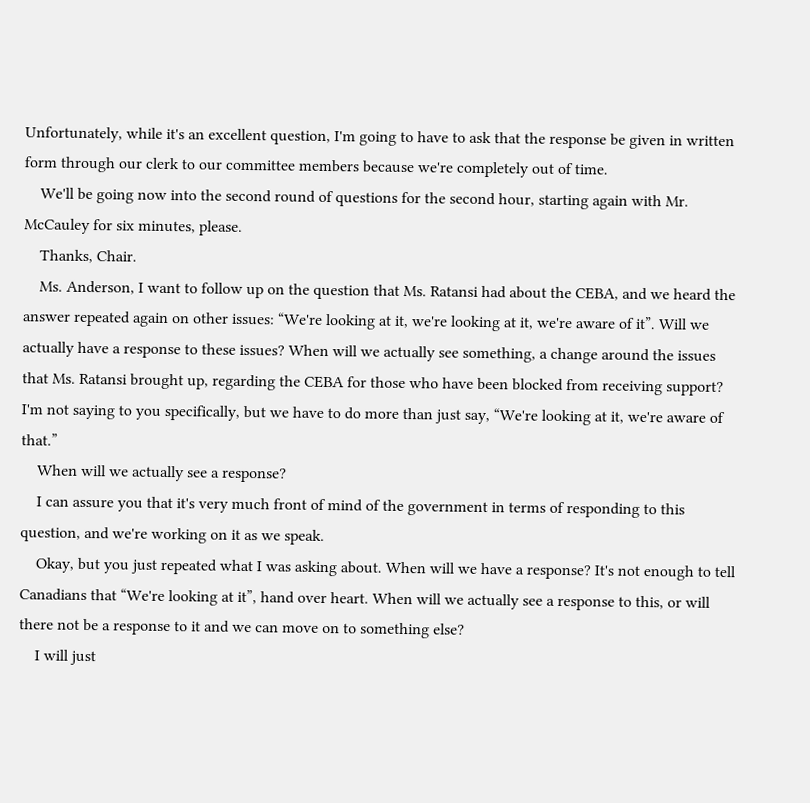Unfortunately, while it's an excellent question, I'm going to have to ask that the response be given in written form through our clerk to our committee members because we're completely out of time.
    We'll be going now into the second round of questions for the second hour, starting again with Mr. McCauley for six minutes, please.
    Thanks, Chair.
    Ms. Anderson, I want to follow up on the question that Ms. Ratansi had about the CEBA, and we heard the answer repeated again on other issues: “We're looking at it, we're looking at it, we're aware of it”. Will we actually have a response to these issues? When will we actually see something, a change around the issues that Ms. Ratansi brought up, regarding the CEBA for those who have been blocked from receiving support? I'm not saying to you specifically, but we have to do more than just say, “We're looking at it, we're aware of that.”
    When will we actually see a response?
    I can assure you that it's very much front of mind of the government in terms of responding to this question, and we're working on it as we speak.
    Okay, but you just repeated what I was asking about. When will we have a response? It's not enough to tell Canadians that “We're looking at it”, hand over heart. When will we actually see a response to this, or will there not be a response to it and we can move on to something else?
    I will just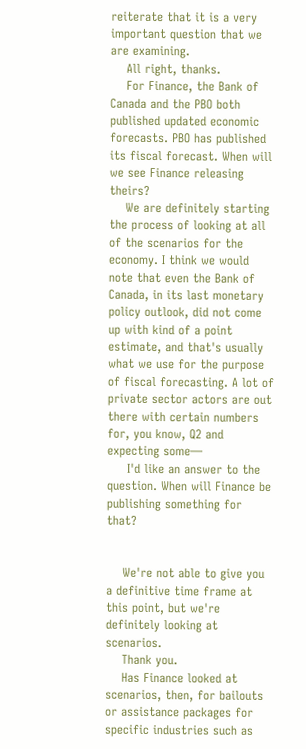reiterate that it is a very important question that we are examining.
    All right, thanks.
    For Finance, the Bank of Canada and the PBO both published updated economic forecasts. PBO has published its fiscal forecast. When will we see Finance releasing theirs?
    We are definitely starting the process of looking at all of the scenarios for the economy. I think we would note that even the Bank of Canada, in its last monetary policy outlook, did not come up with kind of a point estimate, and that's usually what we use for the purpose of fiscal forecasting. A lot of private sector actors are out there with certain numbers for, you know, Q2 and expecting some—
     I'd like an answer to the question. When will Finance be publishing something for that?


    We're not able to give you a definitive time frame at this point, but we're definitely looking at scenarios.
    Thank you.
    Has Finance looked at scenarios, then, for bailouts or assistance packages for specific industries such as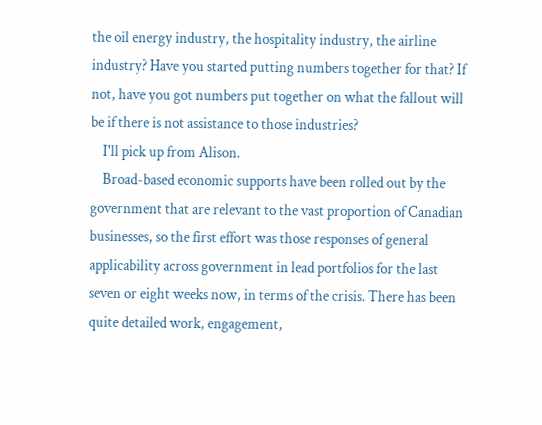the oil energy industry, the hospitality industry, the airline industry? Have you started putting numbers together for that? If not, have you got numbers put together on what the fallout will be if there is not assistance to those industries?
    I'll pick up from Alison.
    Broad-based economic supports have been rolled out by the government that are relevant to the vast proportion of Canadian businesses, so the first effort was those responses of general applicability across government in lead portfolios for the last seven or eight weeks now, in terms of the crisis. There has been quite detailed work, engagement,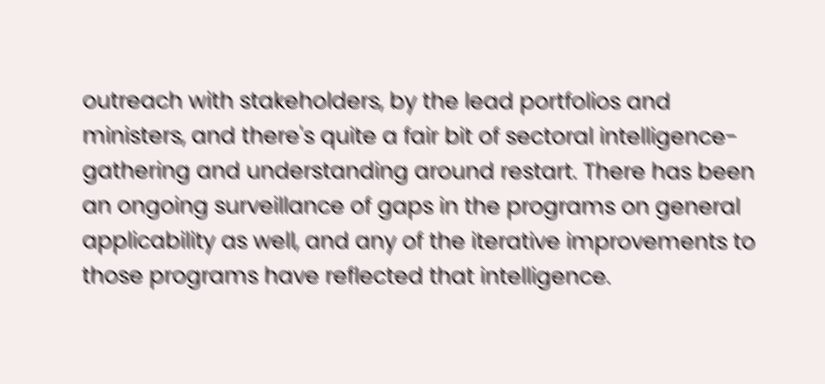outreach with stakeholders, by the lead portfolios and ministers, and there's quite a fair bit of sectoral intelligence-gathering and understanding around restart. There has been an ongoing surveillance of gaps in the programs on general applicability as well, and any of the iterative improvements to those programs have reflected that intelligence.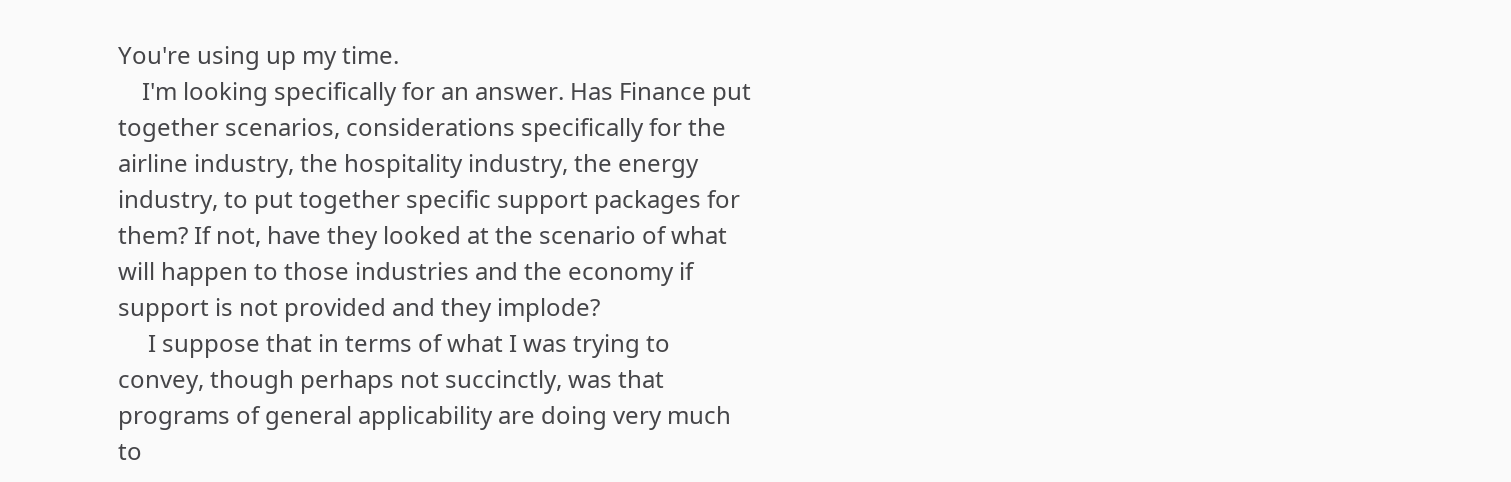You're using up my time.
    I'm looking specifically for an answer. Has Finance put together scenarios, considerations specifically for the airline industry, the hospitality industry, the energy industry, to put together specific support packages for them? If not, have they looked at the scenario of what will happen to those industries and the economy if support is not provided and they implode?
     I suppose that in terms of what I was trying to convey, though perhaps not succinctly, was that programs of general applicability are doing very much to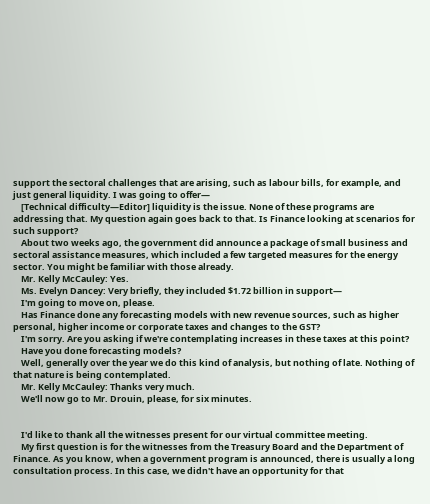support the sectoral challenges that are arising, such as labour bills, for example, and just general liquidity. I was going to offer—
    [Technical difficulty—Editor] liquidity is the issue. None of these programs are addressing that. My question again goes back to that. Is Finance looking at scenarios for such support?
    About two weeks ago, the government did announce a package of small business and sectoral assistance measures, which included a few targeted measures for the energy sector. You might be familiar with those already.
    Mr. Kelly McCauley: Yes.
    Ms. Evelyn Dancey: Very briefly, they included $1.72 billion in support—
    I'm going to move on, please.
    Has Finance done any forecasting models with new revenue sources, such as higher personal, higher income or corporate taxes and changes to the GST?
    I'm sorry. Are you asking if we're contemplating increases in these taxes at this point?
    Have you done forecasting models?
    Well, generally over the year we do this kind of analysis, but nothing of late. Nothing of that nature is being contemplated.
    Mr. Kelly McCauley: Thanks very much.
    We'll now go to Mr. Drouin, please, for six minutes.


    I'd like to thank all the witnesses present for our virtual committee meeting.
    My first question is for the witnesses from the Treasury Board and the Department of Finance. As you know, when a government program is announced, there is usually a long consultation process. In this case, we didn't have an opportunity for that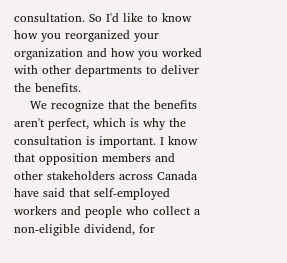consultation. So I'd like to know how you reorganized your organization and how you worked with other departments to deliver the benefits.
    We recognize that the benefits aren't perfect, which is why the consultation is important. I know that opposition members and other stakeholders across Canada have said that self-employed workers and people who collect a non-eligible dividend, for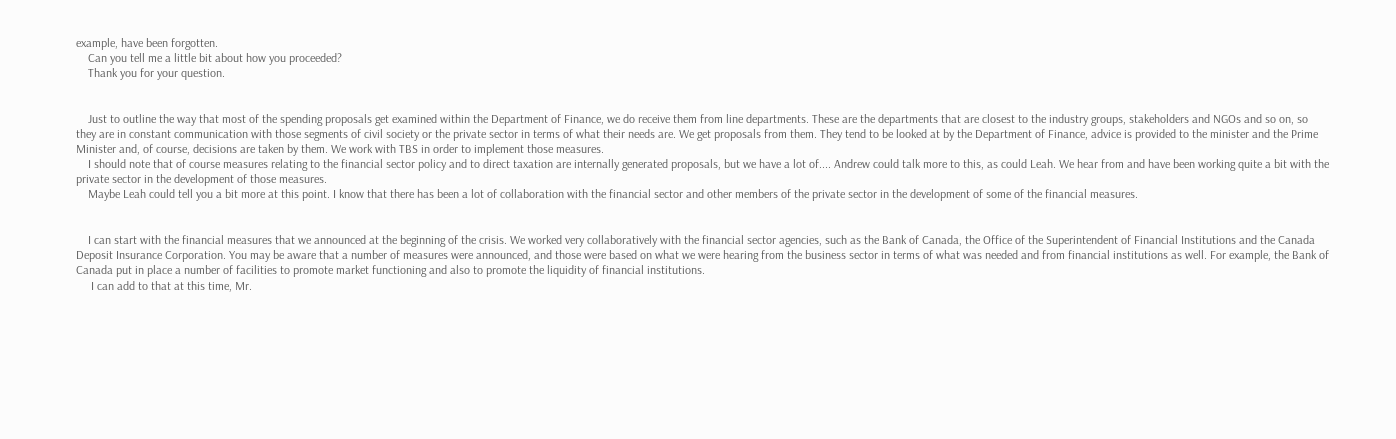example, have been forgotten.
    Can you tell me a little bit about how you proceeded?
    Thank you for your question.


    Just to outline the way that most of the spending proposals get examined within the Department of Finance, we do receive them from line departments. These are the departments that are closest to the industry groups, stakeholders and NGOs and so on, so they are in constant communication with those segments of civil society or the private sector in terms of what their needs are. We get proposals from them. They tend to be looked at by the Department of Finance, advice is provided to the minister and the Prime Minister and, of course, decisions are taken by them. We work with TBS in order to implement those measures.
    I should note that of course measures relating to the financial sector policy and to direct taxation are internally generated proposals, but we have a lot of.... Andrew could talk more to this, as could Leah. We hear from and have been working quite a bit with the private sector in the development of those measures.
    Maybe Leah could tell you a bit more at this point. I know that there has been a lot of collaboration with the financial sector and other members of the private sector in the development of some of the financial measures.


    I can start with the financial measures that we announced at the beginning of the crisis. We worked very collaboratively with the financial sector agencies, such as the Bank of Canada, the Office of the Superintendent of Financial Institutions and the Canada Deposit Insurance Corporation. You may be aware that a number of measures were announced, and those were based on what we were hearing from the business sector in terms of what was needed and from financial institutions as well. For example, the Bank of Canada put in place a number of facilities to promote market functioning and also to promote the liquidity of financial institutions.
     I can add to that at this time, Mr.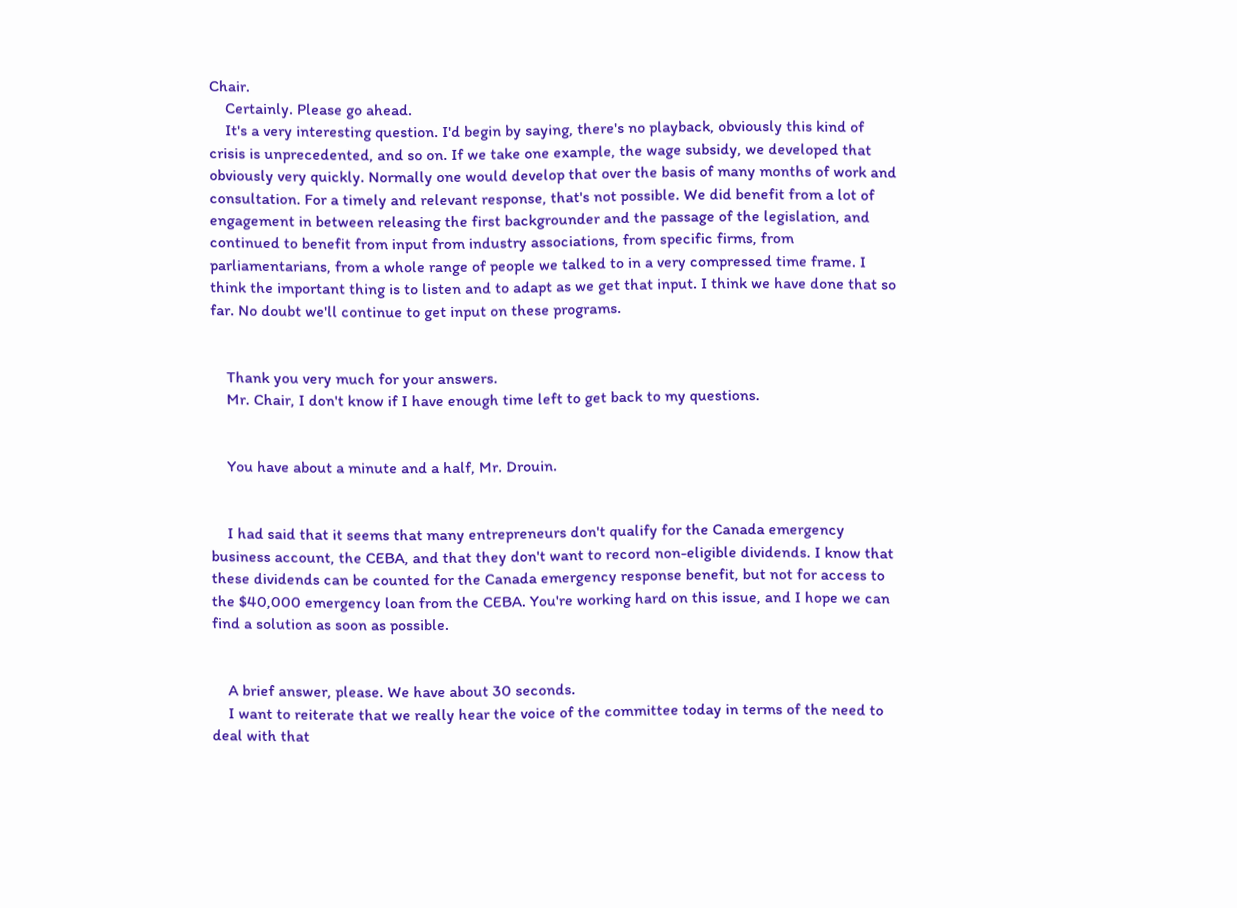Chair.
    Certainly. Please go ahead.
    It's a very interesting question. I'd begin by saying, there's no playback, obviously this kind of crisis is unprecedented, and so on. If we take one example, the wage subsidy, we developed that obviously very quickly. Normally one would develop that over the basis of many months of work and consultation. For a timely and relevant response, that's not possible. We did benefit from a lot of engagement in between releasing the first backgrounder and the passage of the legislation, and continued to benefit from input from industry associations, from specific firms, from parliamentarians, from a whole range of people we talked to in a very compressed time frame. I think the important thing is to listen and to adapt as we get that input. I think we have done that so far. No doubt we'll continue to get input on these programs.


    Thank you very much for your answers.
    Mr. Chair, I don't know if I have enough time left to get back to my questions.


    You have about a minute and a half, Mr. Drouin.


    I had said that it seems that many entrepreneurs don't qualify for the Canada emergency business account, the CEBA, and that they don't want to record non-eligible dividends. I know that these dividends can be counted for the Canada emergency response benefit, but not for access to the $40,000 emergency loan from the CEBA. You're working hard on this issue, and I hope we can find a solution as soon as possible.


    A brief answer, please. We have about 30 seconds.
    I want to reiterate that we really hear the voice of the committee today in terms of the need to deal with that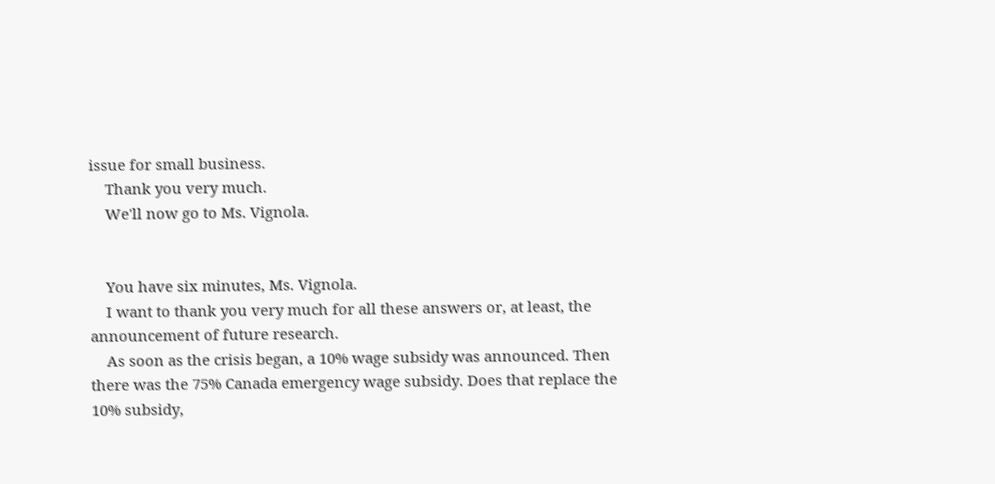issue for small business.
    Thank you very much.
    We'll now go to Ms. Vignola.


    You have six minutes, Ms. Vignola.
    I want to thank you very much for all these answers or, at least, the announcement of future research.
    As soon as the crisis began, a 10% wage subsidy was announced. Then there was the 75% Canada emergency wage subsidy. Does that replace the 10% subsidy,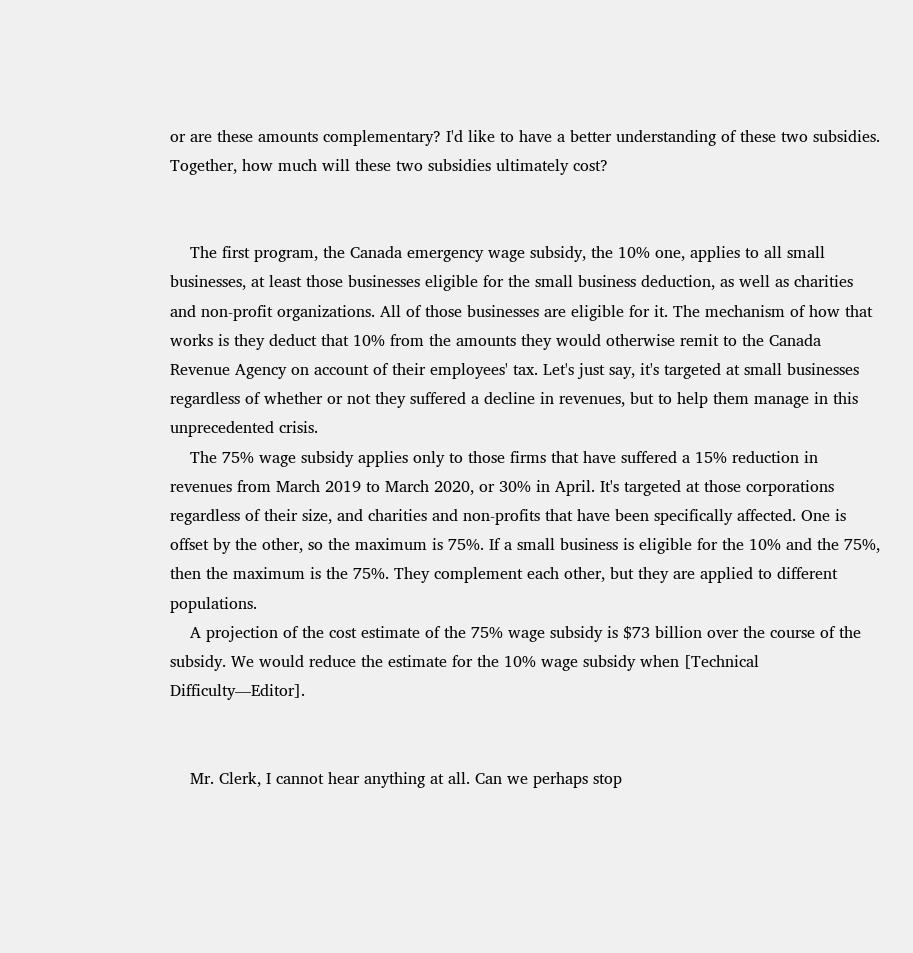or are these amounts complementary? I'd like to have a better understanding of these two subsidies. Together, how much will these two subsidies ultimately cost?


    The first program, the Canada emergency wage subsidy, the 10% one, applies to all small businesses, at least those businesses eligible for the small business deduction, as well as charities and non-profit organizations. All of those businesses are eligible for it. The mechanism of how that works is they deduct that 10% from the amounts they would otherwise remit to the Canada Revenue Agency on account of their employees' tax. Let's just say, it's targeted at small businesses regardless of whether or not they suffered a decline in revenues, but to help them manage in this unprecedented crisis.
    The 75% wage subsidy applies only to those firms that have suffered a 15% reduction in revenues from March 2019 to March 2020, or 30% in April. It's targeted at those corporations regardless of their size, and charities and non-profits that have been specifically affected. One is offset by the other, so the maximum is 75%. If a small business is eligible for the 10% and the 75%, then the maximum is the 75%. They complement each other, but they are applied to different populations.
    A projection of the cost estimate of the 75% wage subsidy is $73 billion over the course of the subsidy. We would reduce the estimate for the 10% wage subsidy when [Technical Difficulty—Editor].


    Mr. Clerk, I cannot hear anything at all. Can we perhaps stop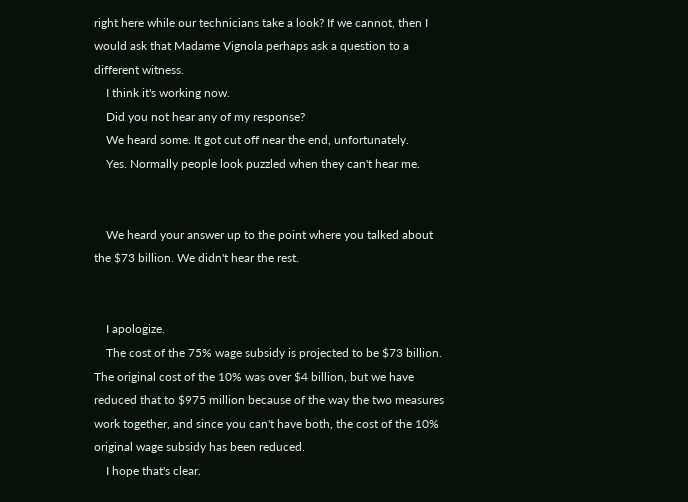right here while our technicians take a look? If we cannot, then I would ask that Madame Vignola perhaps ask a question to a different witness.
    I think it's working now.
    Did you not hear any of my response?
    We heard some. It got cut off near the end, unfortunately.
    Yes. Normally people look puzzled when they can't hear me.


    We heard your answer up to the point where you talked about the $73 billion. We didn't hear the rest.


    I apologize.
    The cost of the 75% wage subsidy is projected to be $73 billion. The original cost of the 10% was over $4 billion, but we have reduced that to $975 million because of the way the two measures work together, and since you can't have both, the cost of the 10% original wage subsidy has been reduced.
    I hope that's clear.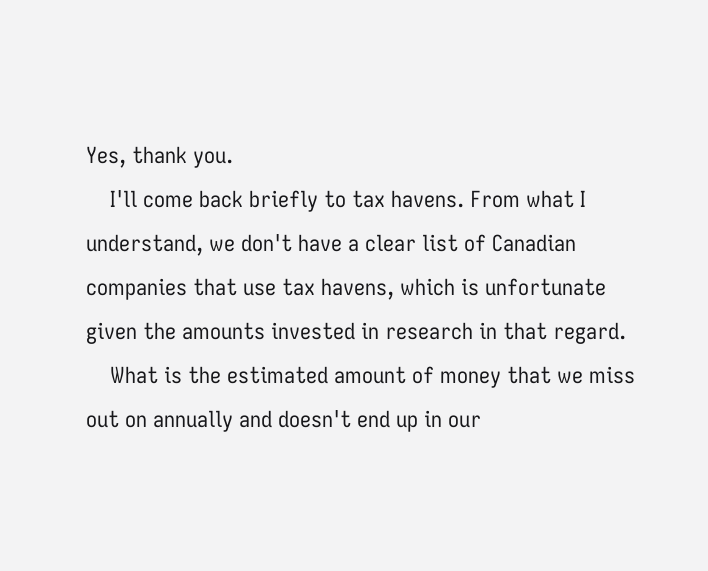Yes, thank you.
    I'll come back briefly to tax havens. From what I understand, we don't have a clear list of Canadian companies that use tax havens, which is unfortunate given the amounts invested in research in that regard.
    What is the estimated amount of money that we miss out on annually and doesn't end up in our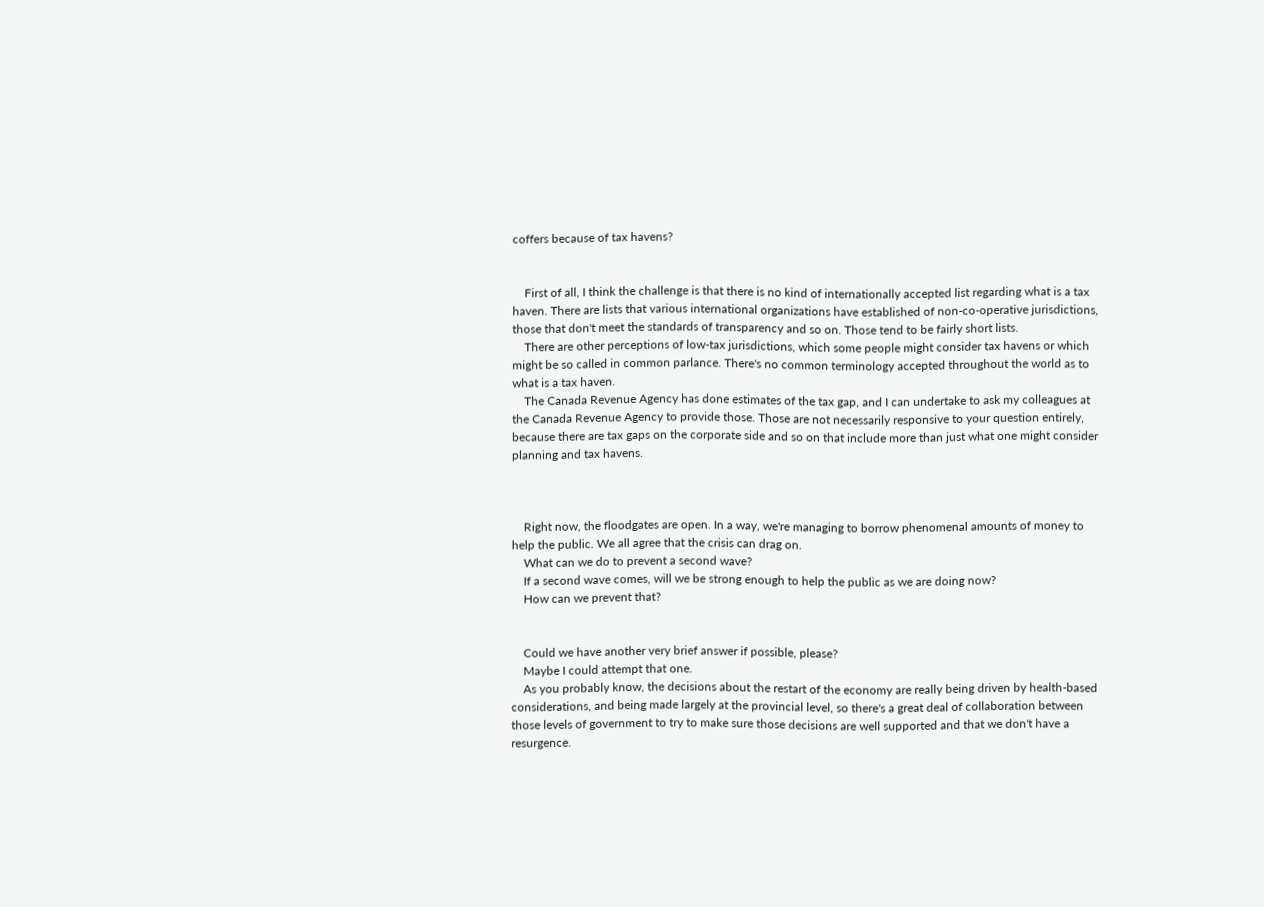coffers because of tax havens?


    First of all, I think the challenge is that there is no kind of internationally accepted list regarding what is a tax haven. There are lists that various international organizations have established of non-co-operative jurisdictions, those that don't meet the standards of transparency and so on. Those tend to be fairly short lists.
    There are other perceptions of low-tax jurisdictions, which some people might consider tax havens or which might be so called in common parlance. There's no common terminology accepted throughout the world as to what is a tax haven.
    The Canada Revenue Agency has done estimates of the tax gap, and I can undertake to ask my colleagues at the Canada Revenue Agency to provide those. Those are not necessarily responsive to your question entirely, because there are tax gaps on the corporate side and so on that include more than just what one might consider planning and tax havens.



    Right now, the floodgates are open. In a way, we're managing to borrow phenomenal amounts of money to help the public. We all agree that the crisis can drag on.
    What can we do to prevent a second wave?
    If a second wave comes, will we be strong enough to help the public as we are doing now?
    How can we prevent that?


    Could we have another very brief answer if possible, please?
    Maybe I could attempt that one.
    As you probably know, the decisions about the restart of the economy are really being driven by health-based considerations, and being made largely at the provincial level, so there's a great deal of collaboration between those levels of government to try to make sure those decisions are well supported and that we don't have a resurgence.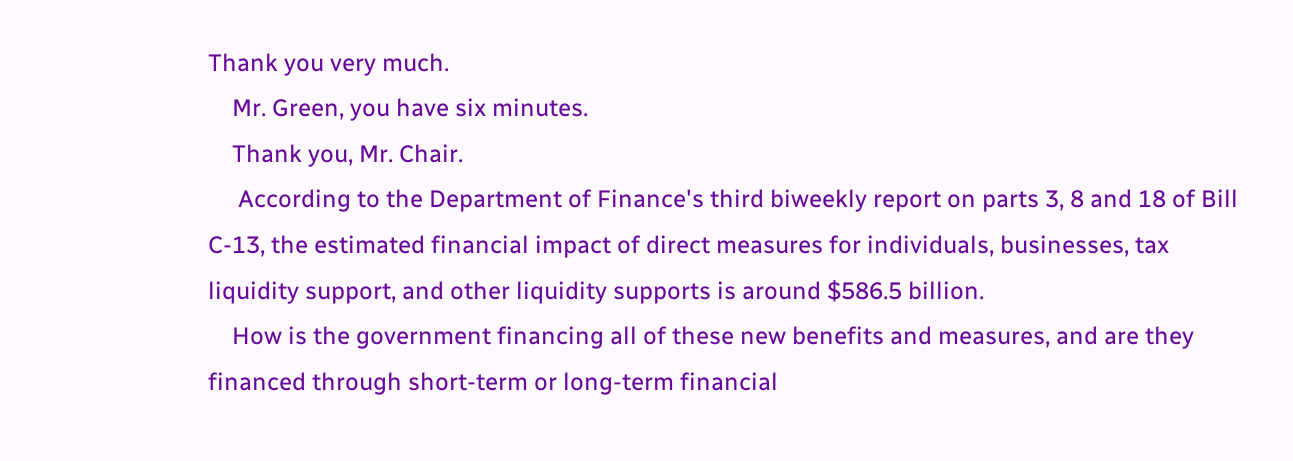Thank you very much.
    Mr. Green, you have six minutes.
    Thank you, Mr. Chair.
     According to the Department of Finance's third biweekly report on parts 3, 8 and 18 of Bill C-13, the estimated financial impact of direct measures for individuals, businesses, tax liquidity support, and other liquidity supports is around $586.5 billion.
    How is the government financing all of these new benefits and measures, and are they financed through short-term or long-term financial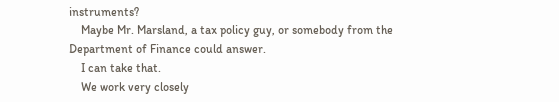instruments?
    Maybe Mr. Marsland, a tax policy guy, or somebody from the Department of Finance could answer.
    I can take that.
    We work very closely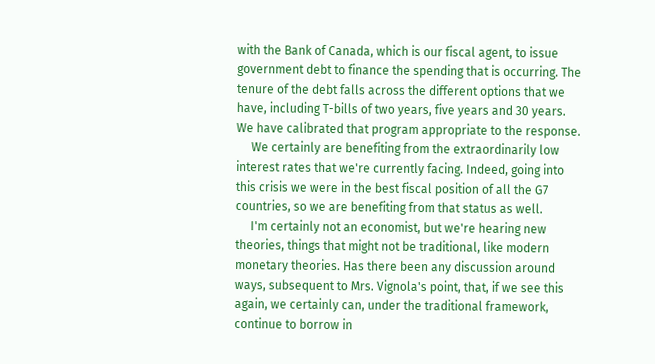with the Bank of Canada, which is our fiscal agent, to issue government debt to finance the spending that is occurring. The tenure of the debt falls across the different options that we have, including T-bills of two years, five years and 30 years. We have calibrated that program appropriate to the response.
     We certainly are benefiting from the extraordinarily low interest rates that we're currently facing. Indeed, going into this crisis we were in the best fiscal position of all the G7 countries, so we are benefiting from that status as well.
     I'm certainly not an economist, but we're hearing new theories, things that might not be traditional, like modern monetary theories. Has there been any discussion around ways, subsequent to Mrs. Vignola's point, that, if we see this again, we certainly can, under the traditional framework, continue to borrow in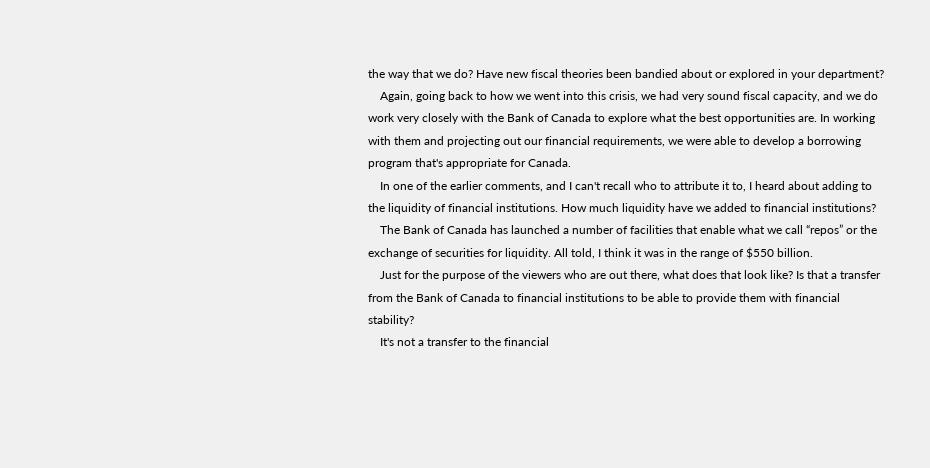the way that we do? Have new fiscal theories been bandied about or explored in your department?
    Again, going back to how we went into this crisis, we had very sound fiscal capacity, and we do work very closely with the Bank of Canada to explore what the best opportunities are. In working with them and projecting out our financial requirements, we were able to develop a borrowing program that's appropriate for Canada.
    In one of the earlier comments, and I can't recall who to attribute it to, I heard about adding to the liquidity of financial institutions. How much liquidity have we added to financial institutions?
    The Bank of Canada has launched a number of facilities that enable what we call “repos” or the exchange of securities for liquidity. All told, I think it was in the range of $550 billion.
    Just for the purpose of the viewers who are out there, what does that look like? Is that a transfer from the Bank of Canada to financial institutions to be able to provide them with financial stability?
    It's not a transfer to the financial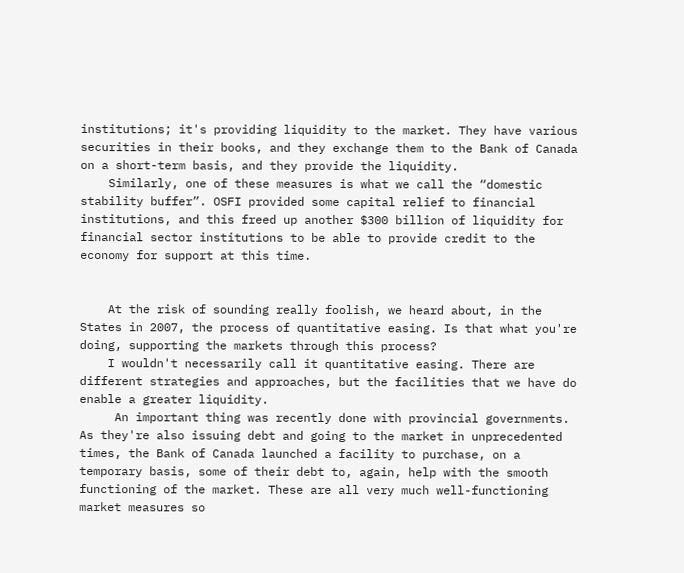institutions; it's providing liquidity to the market. They have various securities in their books, and they exchange them to the Bank of Canada on a short-term basis, and they provide the liquidity.
    Similarly, one of these measures is what we call the “domestic stability buffer”. OSFI provided some capital relief to financial institutions, and this freed up another $300 billion of liquidity for financial sector institutions to be able to provide credit to the economy for support at this time.


    At the risk of sounding really foolish, we heard about, in the States in 2007, the process of quantitative easing. Is that what you're doing, supporting the markets through this process?
    I wouldn't necessarily call it quantitative easing. There are different strategies and approaches, but the facilities that we have do enable a greater liquidity.
     An important thing was recently done with provincial governments. As they're also issuing debt and going to the market in unprecedented times, the Bank of Canada launched a facility to purchase, on a temporary basis, some of their debt to, again, help with the smooth functioning of the market. These are all very much well-functioning market measures so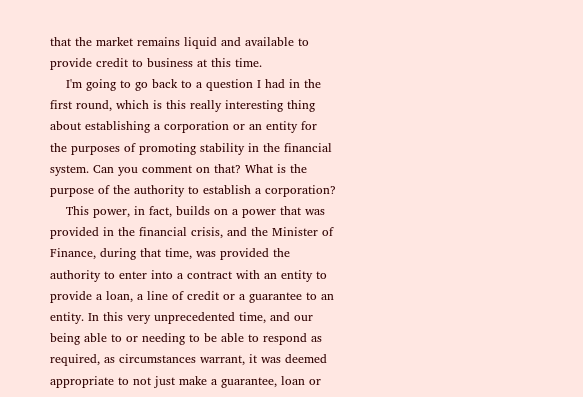that the market remains liquid and available to provide credit to business at this time.
    I'm going to go back to a question I had in the first round, which is this really interesting thing about establishing a corporation or an entity for the purposes of promoting stability in the financial system. Can you comment on that? What is the purpose of the authority to establish a corporation?
    This power, in fact, builds on a power that was provided in the financial crisis, and the Minister of Finance, during that time, was provided the authority to enter into a contract with an entity to provide a loan, a line of credit or a guarantee to an entity. In this very unprecedented time, and our being able to or needing to be able to respond as required, as circumstances warrant, it was deemed appropriate to not just make a guarantee, loan or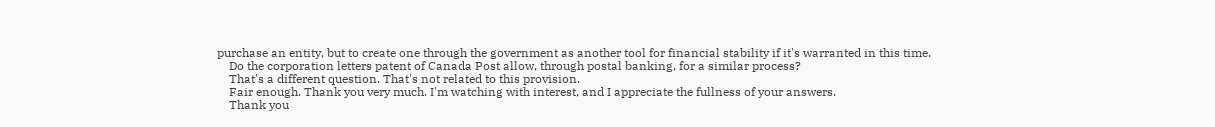purchase an entity, but to create one through the government as another tool for financial stability if it's warranted in this time.
    Do the corporation letters patent of Canada Post allow, through postal banking, for a similar process?
    That's a different question. That's not related to this provision.
    Fair enough. Thank you very much. I'm watching with interest, and I appreciate the fullness of your answers.
    Thank you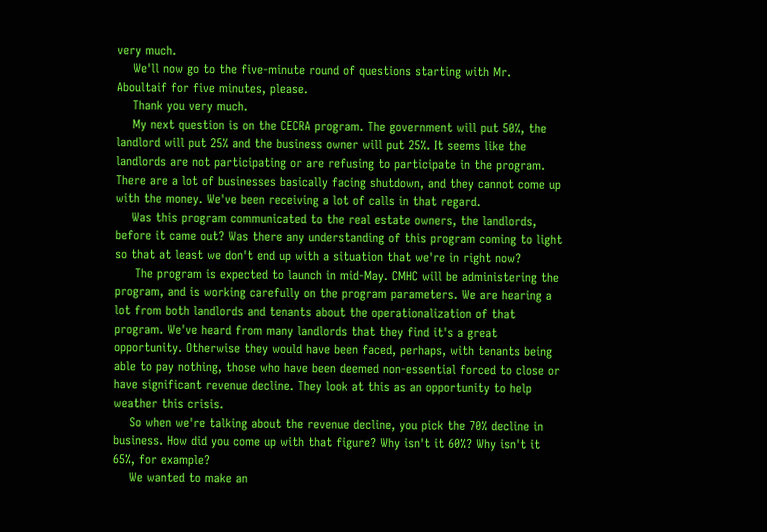very much.
    We'll now go to the five-minute round of questions starting with Mr. Aboultaif for five minutes, please.
    Thank you very much.
    My next question is on the CECRA program. The government will put 50%, the landlord will put 25% and the business owner will put 25%. It seems like the landlords are not participating or are refusing to participate in the program. There are a lot of businesses basically facing shutdown, and they cannot come up with the money. We've been receiving a lot of calls in that regard.
    Was this program communicated to the real estate owners, the landlords, before it came out? Was there any understanding of this program coming to light so that at least we don't end up with a situation that we're in right now?
     The program is expected to launch in mid-May. CMHC will be administering the program, and is working carefully on the program parameters. We are hearing a lot from both landlords and tenants about the operationalization of that program. We've heard from many landlords that they find it's a great opportunity. Otherwise they would have been faced, perhaps, with tenants being able to pay nothing, those who have been deemed non-essential forced to close or have significant revenue decline. They look at this as an opportunity to help weather this crisis.
    So when we're talking about the revenue decline, you pick the 70% decline in business. How did you come up with that figure? Why isn't it 60%? Why isn't it 65%, for example?
    We wanted to make an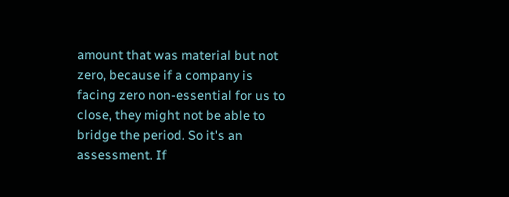amount that was material but not zero, because if a company is facing zero non-essential for us to close, they might not be able to bridge the period. So it's an assessment. If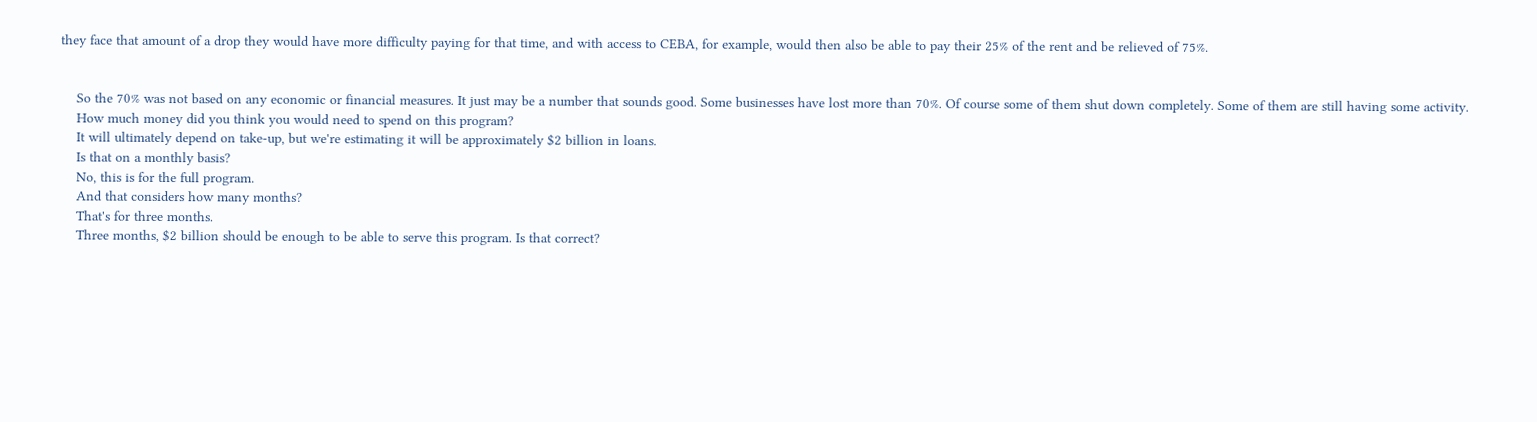they face that amount of a drop they would have more difficulty paying for that time, and with access to CEBA, for example, would then also be able to pay their 25% of the rent and be relieved of 75%.


    So the 70% was not based on any economic or financial measures. It just may be a number that sounds good. Some businesses have lost more than 70%. Of course some of them shut down completely. Some of them are still having some activity.
    How much money did you think you would need to spend on this program?
    It will ultimately depend on take-up, but we're estimating it will be approximately $2 billion in loans.
    Is that on a monthly basis?
    No, this is for the full program.
    And that considers how many months?
    That's for three months.
    Three months, $2 billion should be enough to be able to serve this program. Is that correct?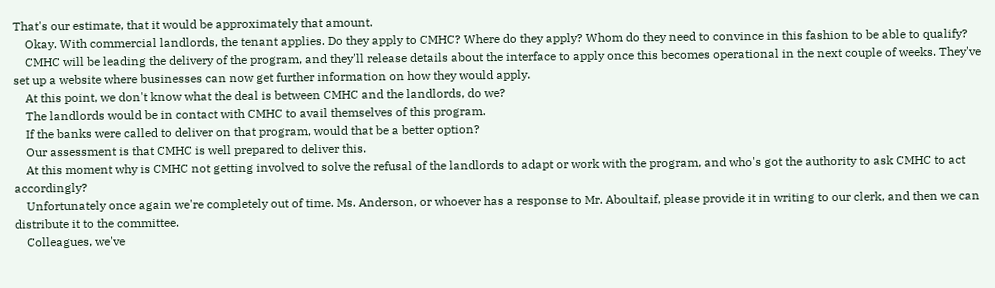That's our estimate, that it would be approximately that amount.
    Okay. With commercial landlords, the tenant applies. Do they apply to CMHC? Where do they apply? Whom do they need to convince in this fashion to be able to qualify?
    CMHC will be leading the delivery of the program, and they'll release details about the interface to apply once this becomes operational in the next couple of weeks. They've set up a website where businesses can now get further information on how they would apply.
    At this point, we don't know what the deal is between CMHC and the landlords, do we?
    The landlords would be in contact with CMHC to avail themselves of this program.
    If the banks were called to deliver on that program, would that be a better option?
    Our assessment is that CMHC is well prepared to deliver this.
    At this moment why is CMHC not getting involved to solve the refusal of the landlords to adapt or work with the program, and who's got the authority to ask CMHC to act accordingly?
    Unfortunately once again we're completely out of time. Ms. Anderson, or whoever has a response to Mr. Aboultaif, please provide it in writing to our clerk, and then we can distribute it to the committee.
    Colleagues, we've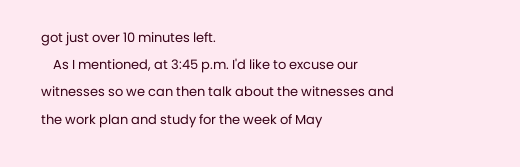got just over 10 minutes left.
    As I mentioned, at 3:45 p.m. I'd like to excuse our witnesses so we can then talk about the witnesses and the work plan and study for the week of May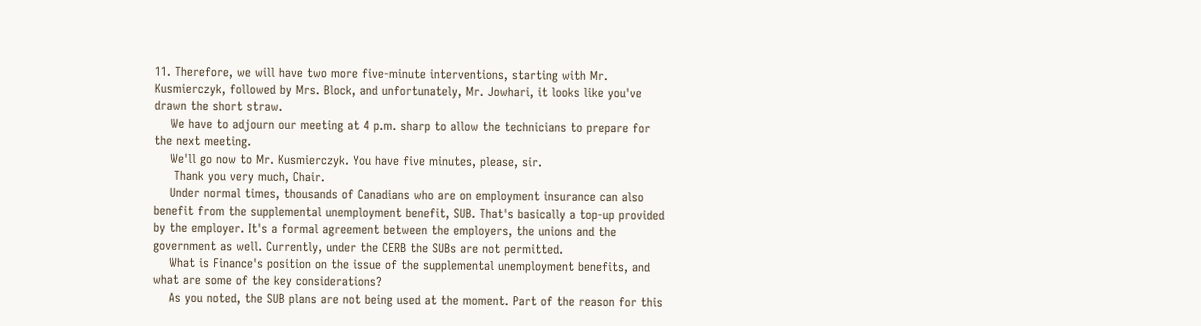11. Therefore, we will have two more five-minute interventions, starting with Mr. Kusmierczyk, followed by Mrs. Block, and unfortunately, Mr. Jowhari, it looks like you've drawn the short straw.
    We have to adjourn our meeting at 4 p.m. sharp to allow the technicians to prepare for the next meeting.
    We'll go now to Mr. Kusmierczyk. You have five minutes, please, sir.
     Thank you very much, Chair.
    Under normal times, thousands of Canadians who are on employment insurance can also benefit from the supplemental unemployment benefit, SUB. That's basically a top-up provided by the employer. It's a formal agreement between the employers, the unions and the government as well. Currently, under the CERB the SUBs are not permitted.
    What is Finance's position on the issue of the supplemental unemployment benefits, and what are some of the key considerations?
    As you noted, the SUB plans are not being used at the moment. Part of the reason for this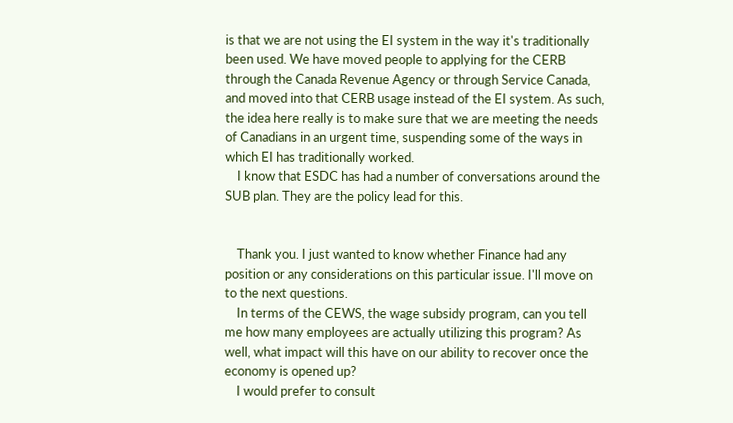is that we are not using the EI system in the way it's traditionally been used. We have moved people to applying for the CERB through the Canada Revenue Agency or through Service Canada, and moved into that CERB usage instead of the EI system. As such, the idea here really is to make sure that we are meeting the needs of Canadians in an urgent time, suspending some of the ways in which EI has traditionally worked.
    I know that ESDC has had a number of conversations around the SUB plan. They are the policy lead for this.


    Thank you. I just wanted to know whether Finance had any position or any considerations on this particular issue. I'll move on to the next questions.
    In terms of the CEWS, the wage subsidy program, can you tell me how many employees are actually utilizing this program? As well, what impact will this have on our ability to recover once the economy is opened up?
    I would prefer to consult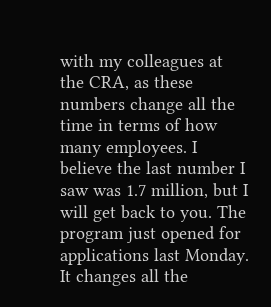with my colleagues at the CRA, as these numbers change all the time in terms of how many employees. I believe the last number I saw was 1.7 million, but I will get back to you. The program just opened for applications last Monday. It changes all the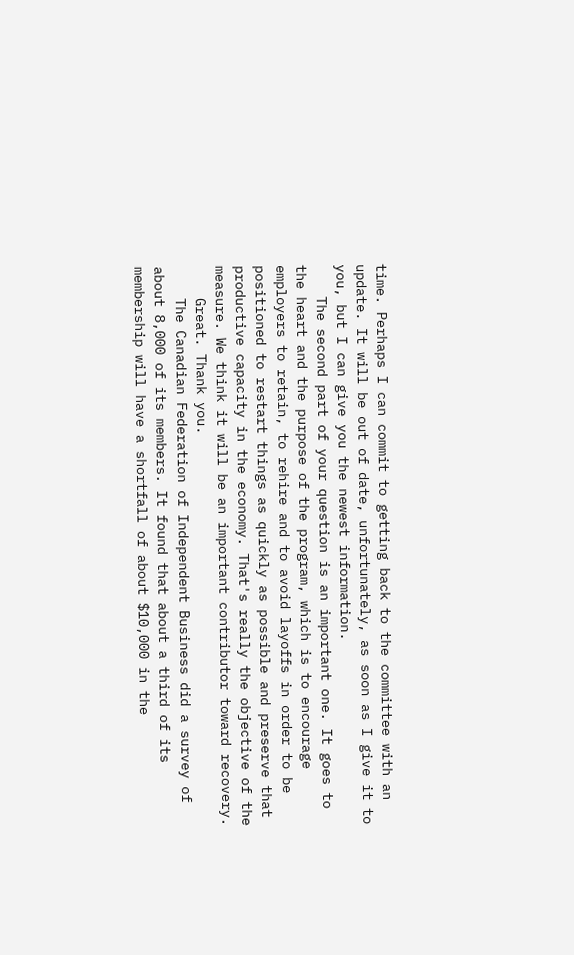time. Perhaps I can commit to getting back to the committee with an update. It will be out of date, unfortunately, as soon as I give it to you, but I can give you the newest information.
    The second part of your question is an important one. It goes to the heart and the purpose of the program, which is to encourage employers to retain, to rehire and to avoid layoffs in order to be positioned to restart things as quickly as possible and preserve that productive capacity in the economy. That's really the objective of the measure. We think it will be an important contributor toward recovery.
    Great. Thank you.
    The Canadian Federation of Independent Business did a survey of about 8,000 of its members. It found that about a third of its membership will have a shortfall of about $10,000 in the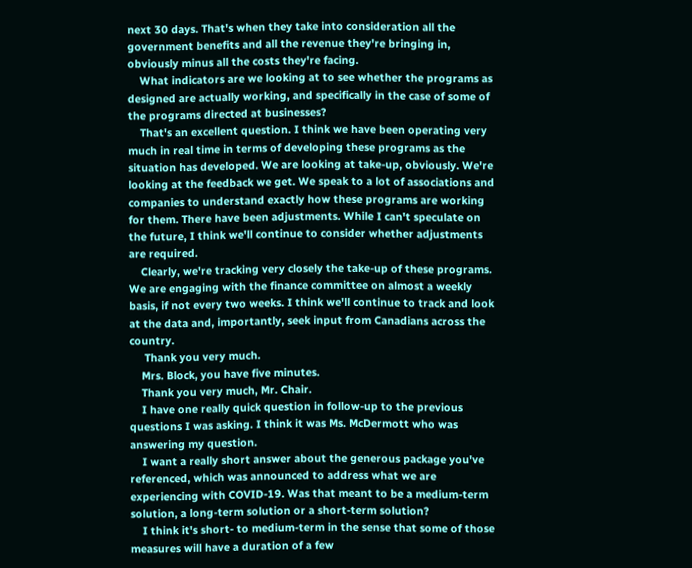next 30 days. That's when they take into consideration all the government benefits and all the revenue they're bringing in, obviously minus all the costs they're facing.
    What indicators are we looking at to see whether the programs as designed are actually working, and specifically in the case of some of the programs directed at businesses?
    That's an excellent question. I think we have been operating very much in real time in terms of developing these programs as the situation has developed. We are looking at take-up, obviously. We're looking at the feedback we get. We speak to a lot of associations and companies to understand exactly how these programs are working for them. There have been adjustments. While I can't speculate on the future, I think we'll continue to consider whether adjustments are required.
    Clearly, we're tracking very closely the take-up of these programs. We are engaging with the finance committee on almost a weekly basis, if not every two weeks. I think we'll continue to track and look at the data and, importantly, seek input from Canadians across the country.
     Thank you very much.
    Mrs. Block, you have five minutes.
    Thank you very much, Mr. Chair.
    I have one really quick question in follow-up to the previous questions I was asking. I think it was Ms. McDermott who was answering my question.
    I want a really short answer about the generous package you've referenced, which was announced to address what we are experiencing with COVID-19. Was that meant to be a medium-term solution, a long-term solution or a short-term solution?
    I think it's short- to medium-term in the sense that some of those measures will have a duration of a few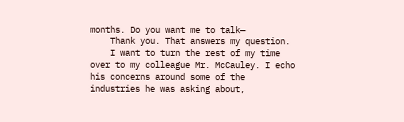months. Do you want me to talk—
    Thank you. That answers my question.
    I want to turn the rest of my time over to my colleague Mr. McCauley. I echo his concerns around some of the industries he was asking about,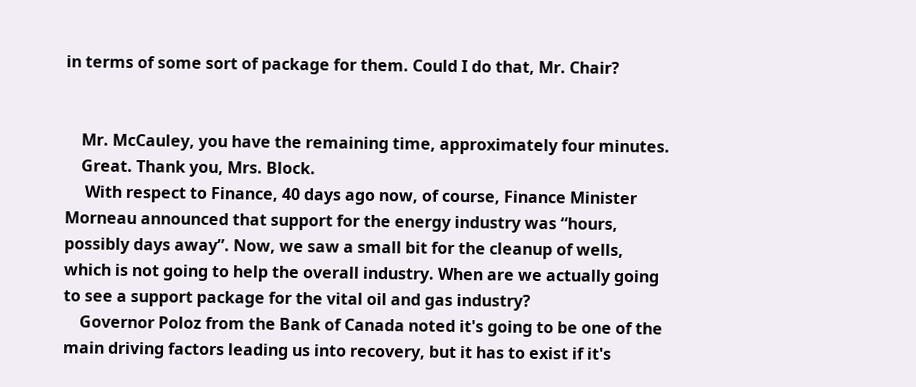in terms of some sort of package for them. Could I do that, Mr. Chair?


    Mr. McCauley, you have the remaining time, approximately four minutes.
    Great. Thank you, Mrs. Block.
     With respect to Finance, 40 days ago now, of course, Finance Minister Morneau announced that support for the energy industry was “hours, possibly days away”. Now, we saw a small bit for the cleanup of wells, which is not going to help the overall industry. When are we actually going to see a support package for the vital oil and gas industry?
    Governor Poloz from the Bank of Canada noted it's going to be one of the main driving factors leading us into recovery, but it has to exist if it's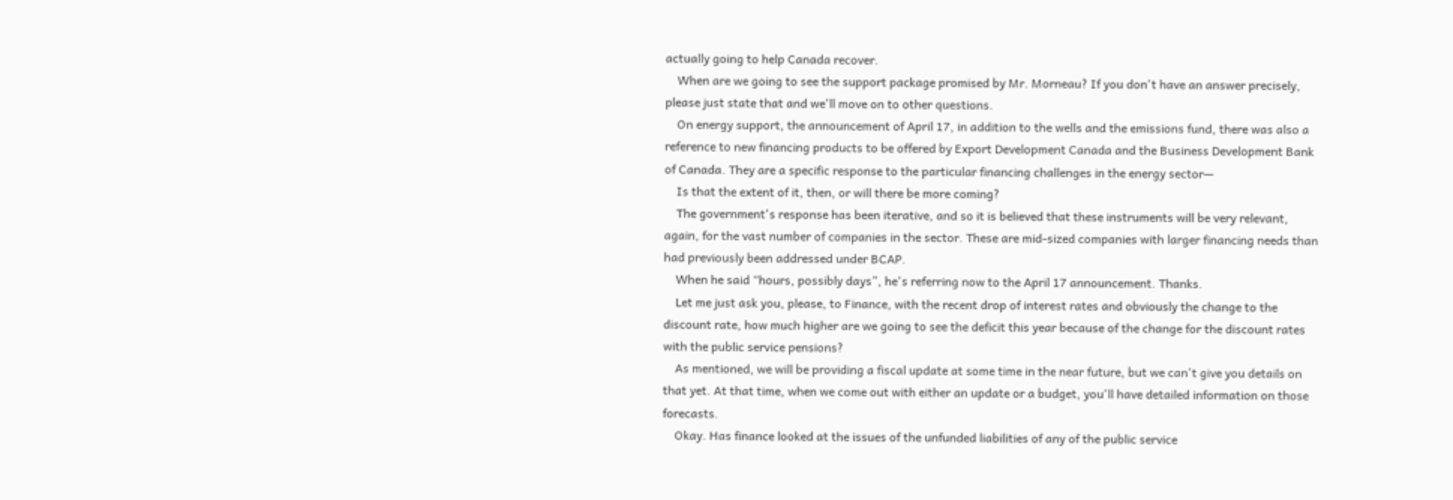actually going to help Canada recover.
    When are we going to see the support package promised by Mr. Morneau? If you don't have an answer precisely, please just state that and we'll move on to other questions.
    On energy support, the announcement of April 17, in addition to the wells and the emissions fund, there was also a reference to new financing products to be offered by Export Development Canada and the Business Development Bank of Canada. They are a specific response to the particular financing challenges in the energy sector—
    Is that the extent of it, then, or will there be more coming?
    The government's response has been iterative, and so it is believed that these instruments will be very relevant, again, for the vast number of companies in the sector. These are mid-sized companies with larger financing needs than had previously been addressed under BCAP.
    When he said “hours, possibly days”, he's referring now to the April 17 announcement. Thanks.
    Let me just ask you, please, to Finance, with the recent drop of interest rates and obviously the change to the discount rate, how much higher are we going to see the deficit this year because of the change for the discount rates with the public service pensions?
    As mentioned, we will be providing a fiscal update at some time in the near future, but we can't give you details on that yet. At that time, when we come out with either an update or a budget, you'll have detailed information on those forecasts.
    Okay. Has finance looked at the issues of the unfunded liabilities of any of the public service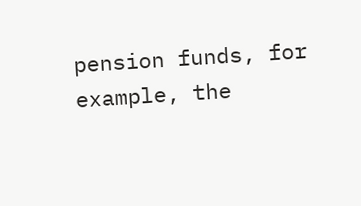pension funds, for example, the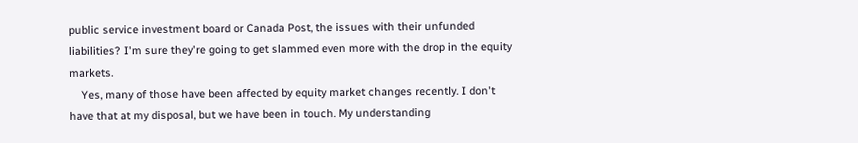public service investment board or Canada Post, the issues with their unfunded liabilities? I'm sure they're going to get slammed even more with the drop in the equity markets.
    Yes, many of those have been affected by equity market changes recently. I don't have that at my disposal, but we have been in touch. My understanding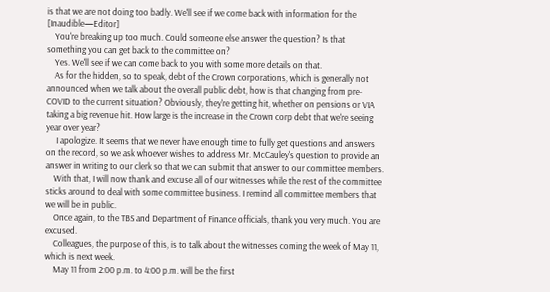is that we are not doing too badly. We'll see if we come back with information for the [Inaudible—Editor]
    You're breaking up too much. Could someone else answer the question? Is that something you can get back to the committee on?
    Yes. We'll see if we can come back to you with some more details on that.
    As for the hidden, so to speak, debt of the Crown corporations, which is generally not announced when we talk about the overall public debt, how is that changing from pre-COVID to the current situation? Obviously, they're getting hit, whether on pensions or VIA taking a big revenue hit. How large is the increase in the Crown corp debt that we're seeing year over year?
     I apologize. It seems that we never have enough time to fully get questions and answers on the record, so we ask whoever wishes to address Mr. McCauley's question to provide an answer in writing to our clerk so that we can submit that answer to our committee members.
    With that, I will now thank and excuse all of our witnesses while the rest of the committee sticks around to deal with some committee business. I remind all committee members that we will be in public.
    Once again, to the TBS and Department of Finance officials, thank you very much. You are excused.
    Colleagues, the purpose of this, is to talk about the witnesses coming the week of May 11, which is next week.
    May 11 from 2:00 p.m. to 4:00 p.m. will be the first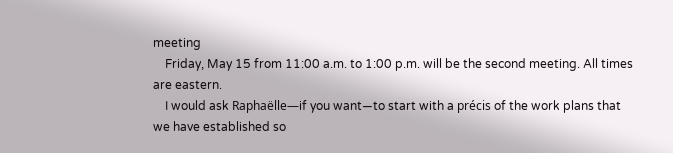meeting
    Friday, May 15 from 11:00 a.m. to 1:00 p.m. will be the second meeting. All times are eastern.
    I would ask Raphaëlle—if you want—to start with a précis of the work plans that we have established so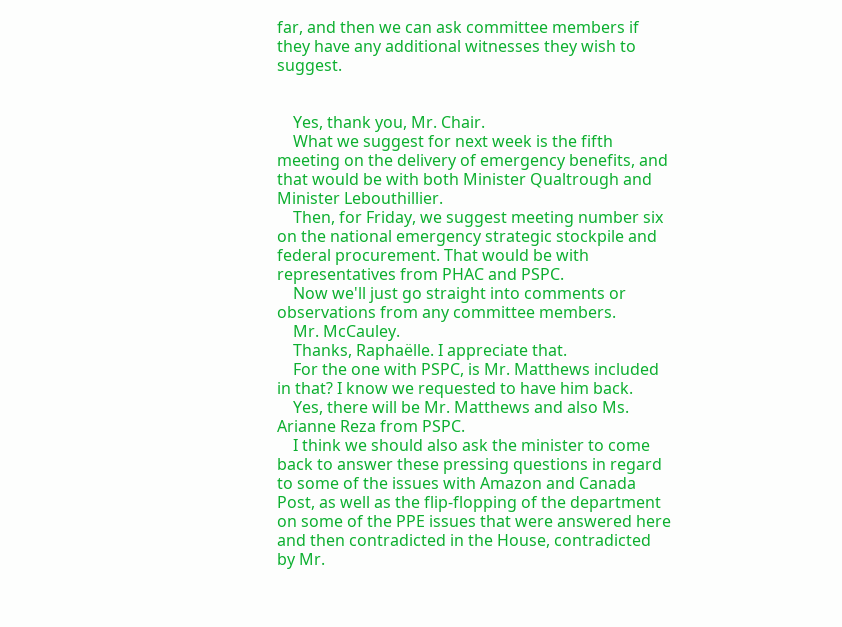far, and then we can ask committee members if they have any additional witnesses they wish to suggest.


    Yes, thank you, Mr. Chair.
    What we suggest for next week is the fifth meeting on the delivery of emergency benefits, and that would be with both Minister Qualtrough and Minister Lebouthillier.
    Then, for Friday, we suggest meeting number six on the national emergency strategic stockpile and federal procurement. That would be with representatives from PHAC and PSPC.
    Now we'll just go straight into comments or observations from any committee members.
    Mr. McCauley.
    Thanks, Raphaëlle. I appreciate that.
    For the one with PSPC, is Mr. Matthews included in that? I know we requested to have him back.
    Yes, there will be Mr. Matthews and also Ms. Arianne Reza from PSPC.
    I think we should also ask the minister to come back to answer these pressing questions in regard to some of the issues with Amazon and Canada Post, as well as the flip-flopping of the department on some of the PPE issues that were answered here and then contradicted in the House, contradicted by Mr.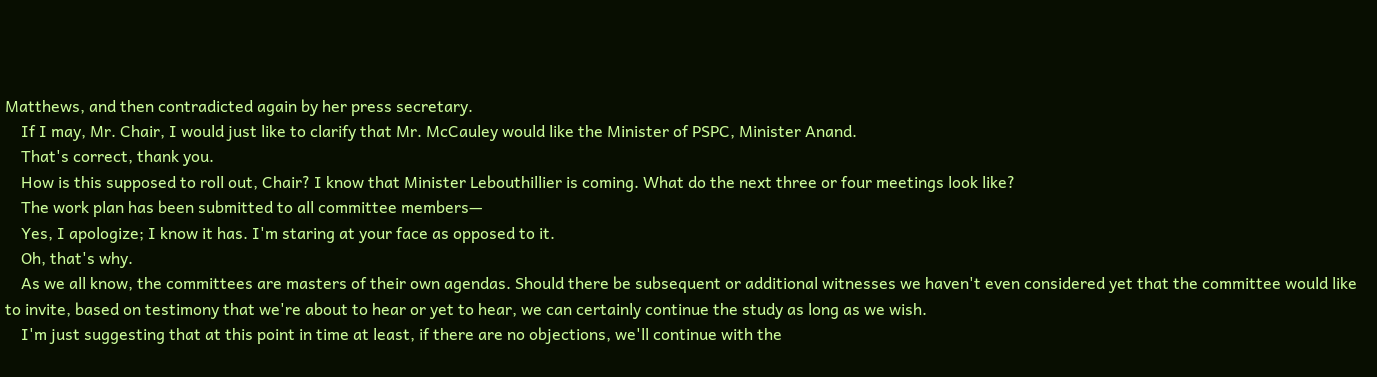Matthews, and then contradicted again by her press secretary.
    If I may, Mr. Chair, I would just like to clarify that Mr. McCauley would like the Minister of PSPC, Minister Anand.
    That's correct, thank you.
    How is this supposed to roll out, Chair? I know that Minister Lebouthillier is coming. What do the next three or four meetings look like?
    The work plan has been submitted to all committee members—
    Yes, I apologize; I know it has. I'm staring at your face as opposed to it.
    Oh, that's why.
    As we all know, the committees are masters of their own agendas. Should there be subsequent or additional witnesses we haven't even considered yet that the committee would like to invite, based on testimony that we're about to hear or yet to hear, we can certainly continue the study as long as we wish.
    I'm just suggesting that at this point in time at least, if there are no objections, we'll continue with the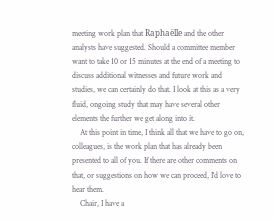meeting work plan that Raphaëlle and the other analysts have suggested. Should a committee member want to take 10 or 15 minutes at the end of a meeting to discuss additional witnesses and future work and studies, we can certainly do that. I look at this as a very fluid, ongoing study that may have several other elements the further we get along into it.
    At this point in time, I think all that we have to go on, colleagues, is the work plan that has already been presented to all of you. If there are other comments on that, or suggestions on how we can proceed, I'd love to hear them.
    Chair, I have a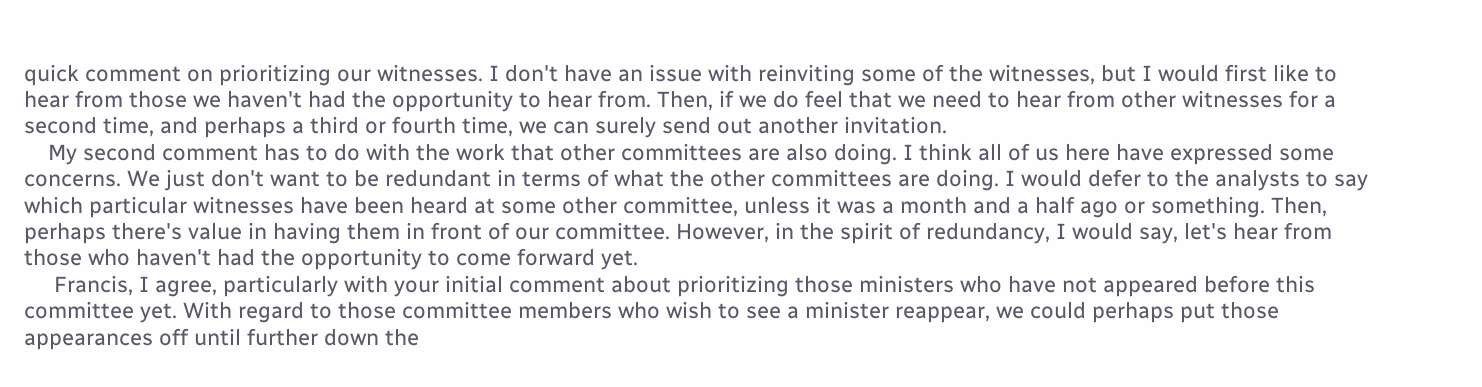quick comment on prioritizing our witnesses. I don't have an issue with reinviting some of the witnesses, but I would first like to hear from those we haven't had the opportunity to hear from. Then, if we do feel that we need to hear from other witnesses for a second time, and perhaps a third or fourth time, we can surely send out another invitation.
    My second comment has to do with the work that other committees are also doing. I think all of us here have expressed some concerns. We just don't want to be redundant in terms of what the other committees are doing. I would defer to the analysts to say which particular witnesses have been heard at some other committee, unless it was a month and a half ago or something. Then, perhaps there's value in having them in front of our committee. However, in the spirit of redundancy, I would say, let's hear from those who haven't had the opportunity to come forward yet.
     Francis, I agree, particularly with your initial comment about prioritizing those ministers who have not appeared before this committee yet. With regard to those committee members who wish to see a minister reappear, we could perhaps put those appearances off until further down the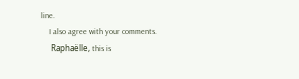line.
    I also agree with your comments.
     Raphaëlle, this is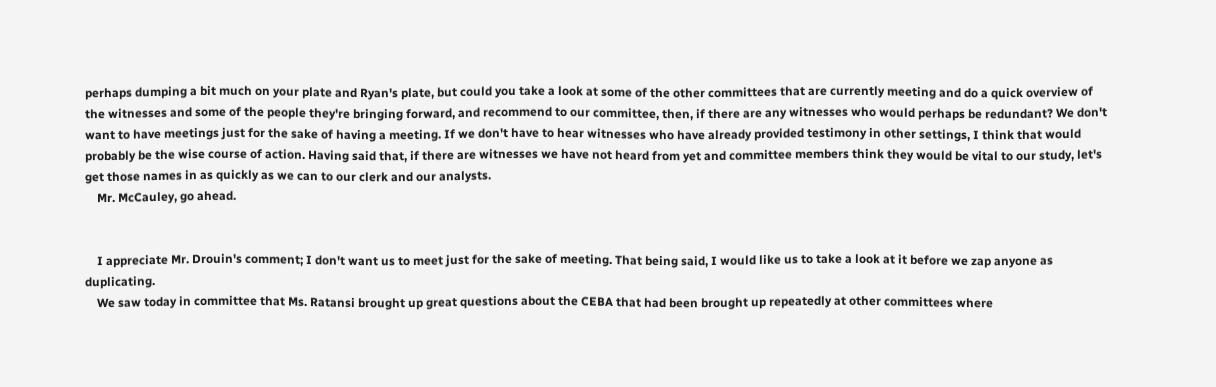perhaps dumping a bit much on your plate and Ryan's plate, but could you take a look at some of the other committees that are currently meeting and do a quick overview of the witnesses and some of the people they're bringing forward, and recommend to our committee, then, if there are any witnesses who would perhaps be redundant? We don't want to have meetings just for the sake of having a meeting. If we don't have to hear witnesses who have already provided testimony in other settings, I think that would probably be the wise course of action. Having said that, if there are witnesses we have not heard from yet and committee members think they would be vital to our study, let's get those names in as quickly as we can to our clerk and our analysts.
    Mr. McCauley, go ahead.


    I appreciate Mr. Drouin's comment; I don't want us to meet just for the sake of meeting. That being said, I would like us to take a look at it before we zap anyone as duplicating.
    We saw today in committee that Ms. Ratansi brought up great questions about the CEBA that had been brought up repeatedly at other committees where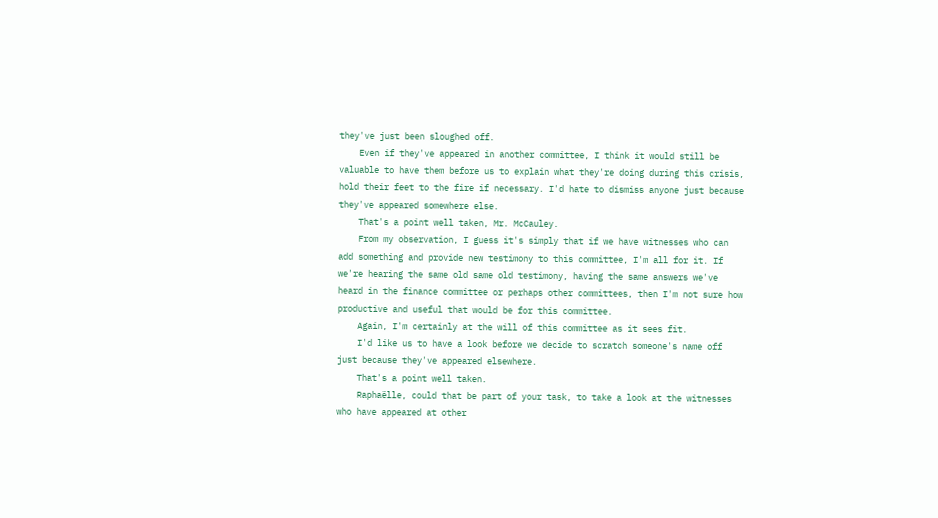they've just been sloughed off.
    Even if they've appeared in another committee, I think it would still be valuable to have them before us to explain what they're doing during this crisis, hold their feet to the fire if necessary. I'd hate to dismiss anyone just because they've appeared somewhere else.
    That's a point well taken, Mr. McCauley.
    From my observation, I guess it's simply that if we have witnesses who can add something and provide new testimony to this committee, I'm all for it. If we're hearing the same old same old testimony, having the same answers we've heard in the finance committee or perhaps other committees, then I'm not sure how productive and useful that would be for this committee.
    Again, I'm certainly at the will of this committee as it sees fit.
    I'd like us to have a look before we decide to scratch someone's name off just because they've appeared elsewhere.
    That's a point well taken.
    Raphaëlle, could that be part of your task, to take a look at the witnesses who have appeared at other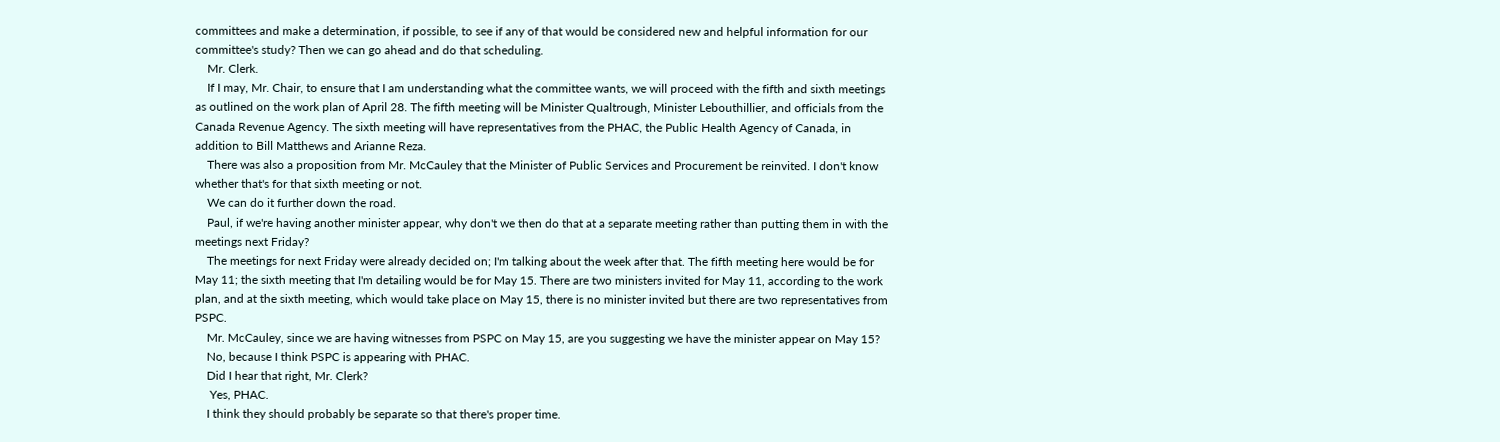committees and make a determination, if possible, to see if any of that would be considered new and helpful information for our committee's study? Then we can go ahead and do that scheduling.
    Mr. Clerk.
    If I may, Mr. Chair, to ensure that I am understanding what the committee wants, we will proceed with the fifth and sixth meetings as outlined on the work plan of April 28. The fifth meeting will be Minister Qualtrough, Minister Lebouthillier, and officials from the Canada Revenue Agency. The sixth meeting will have representatives from the PHAC, the Public Health Agency of Canada, in addition to Bill Matthews and Arianne Reza.
    There was also a proposition from Mr. McCauley that the Minister of Public Services and Procurement be reinvited. I don't know whether that's for that sixth meeting or not.
    We can do it further down the road.
    Paul, if we're having another minister appear, why don't we then do that at a separate meeting rather than putting them in with the meetings next Friday?
    The meetings for next Friday were already decided on; I'm talking about the week after that. The fifth meeting here would be for May 11; the sixth meeting that I'm detailing would be for May 15. There are two ministers invited for May 11, according to the work plan, and at the sixth meeting, which would take place on May 15, there is no minister invited but there are two representatives from PSPC.
    Mr. McCauley, since we are having witnesses from PSPC on May 15, are you suggesting we have the minister appear on May 15?
    No, because I think PSPC is appearing with PHAC.
    Did I hear that right, Mr. Clerk?
     Yes, PHAC.
    I think they should probably be separate so that there's proper time.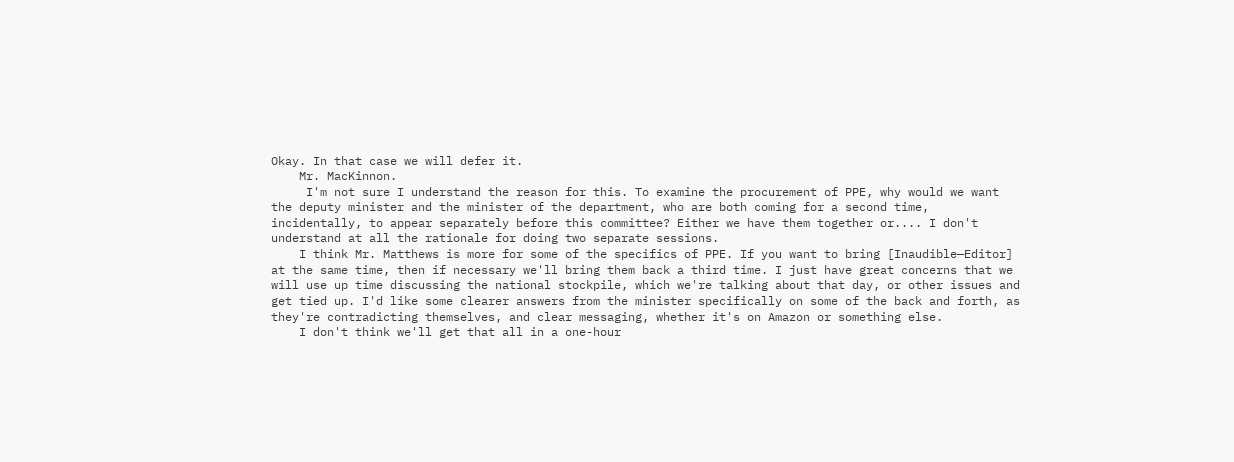Okay. In that case we will defer it.
    Mr. MacKinnon.
     I'm not sure I understand the reason for this. To examine the procurement of PPE, why would we want the deputy minister and the minister of the department, who are both coming for a second time, incidentally, to appear separately before this committee? Either we have them together or.... I don't understand at all the rationale for doing two separate sessions.
    I think Mr. Matthews is more for some of the specifics of PPE. If you want to bring [Inaudible—Editor] at the same time, then if necessary we'll bring them back a third time. I just have great concerns that we will use up time discussing the national stockpile, which we're talking about that day, or other issues and get tied up. I'd like some clearer answers from the minister specifically on some of the back and forth, as they're contradicting themselves, and clear messaging, whether it's on Amazon or something else.
    I don't think we'll get that all in a one-hour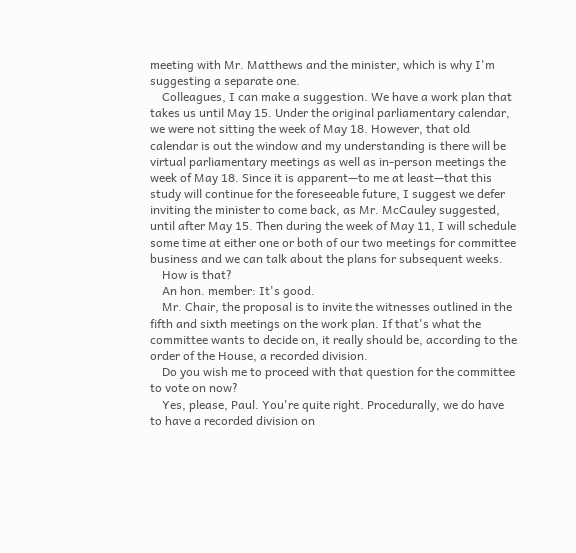meeting with Mr. Matthews and the minister, which is why I'm suggesting a separate one.
    Colleagues, I can make a suggestion. We have a work plan that takes us until May 15. Under the original parliamentary calendar, we were not sitting the week of May 18. However, that old calendar is out the window and my understanding is there will be virtual parliamentary meetings as well as in-person meetings the week of May 18. Since it is apparent—to me at least—that this study will continue for the foreseeable future, I suggest we defer inviting the minister to come back, as Mr. McCauley suggested, until after May 15. Then during the week of May 11, I will schedule some time at either one or both of our two meetings for committee business and we can talk about the plans for subsequent weeks.
    How is that?
    An hon. member: It's good.
    Mr. Chair, the proposal is to invite the witnesses outlined in the fifth and sixth meetings on the work plan. If that's what the committee wants to decide on, it really should be, according to the order of the House, a recorded division.
    Do you wish me to proceed with that question for the committee to vote on now?
    Yes, please, Paul. You're quite right. Procedurally, we do have to have a recorded division on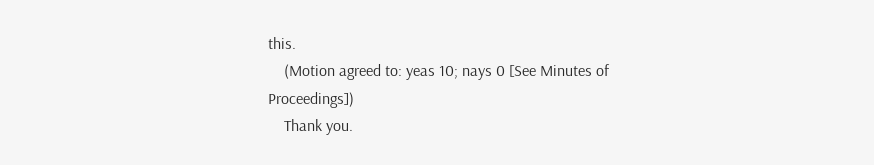this.
    (Motion agreed to: yeas 10; nays 0 [See Minutes of Proceedings])
    Thank you.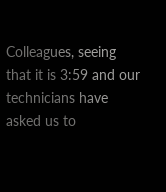Colleagues, seeing that it is 3:59 and our technicians have asked us to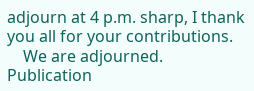adjourn at 4 p.m. sharp, I thank you all for your contributions.
    We are adjourned.
Publication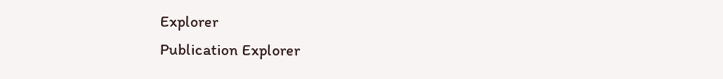Explorer
Publication Explorer